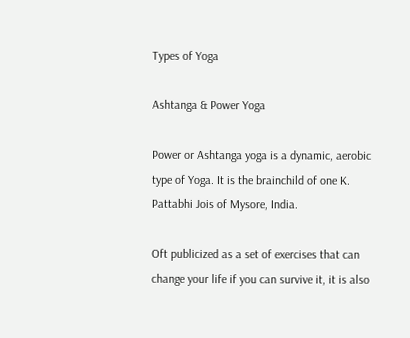Types of Yoga

Ashtanga & Power Yoga

Power or Ashtanga yoga is a dynamic, aerobic type of Yoga. It is the brainchild of one K. Pattabhi Jois of Mysore, India.

Oft publicized as a set of exercises that can change your life if you can survive it, it is also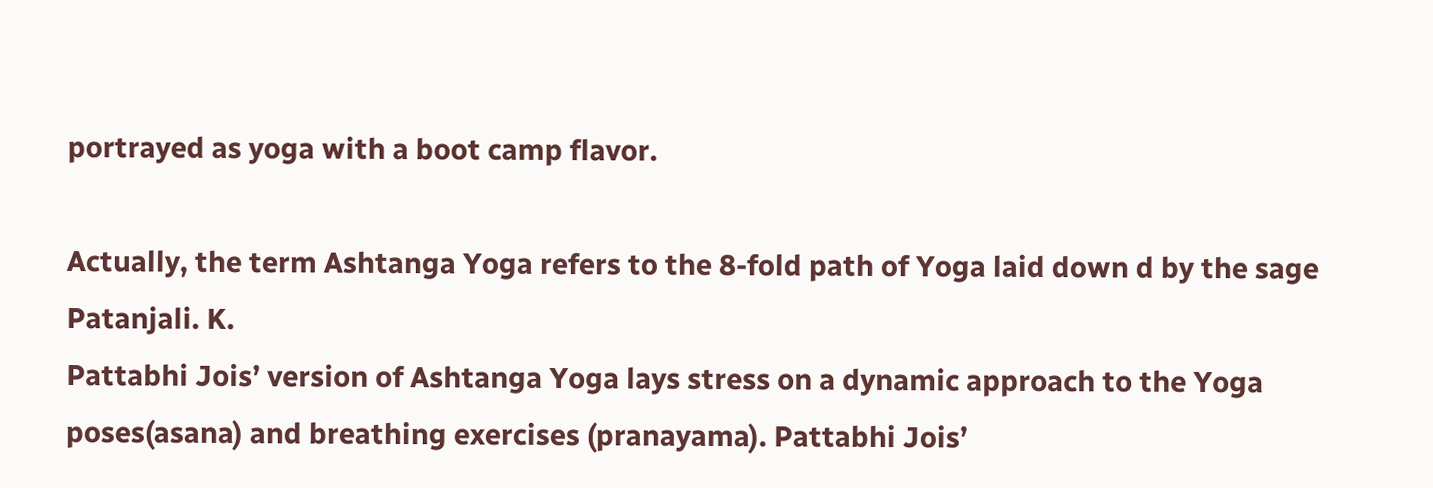portrayed as yoga with a boot camp flavor.

Actually, the term Ashtanga Yoga refers to the 8-fold path of Yoga laid down d by the sage Patanjali. K.
Pattabhi Jois’ version of Ashtanga Yoga lays stress on a dynamic approach to the Yoga poses(asana) and breathing exercises (pranayama). Pattabhi Jois’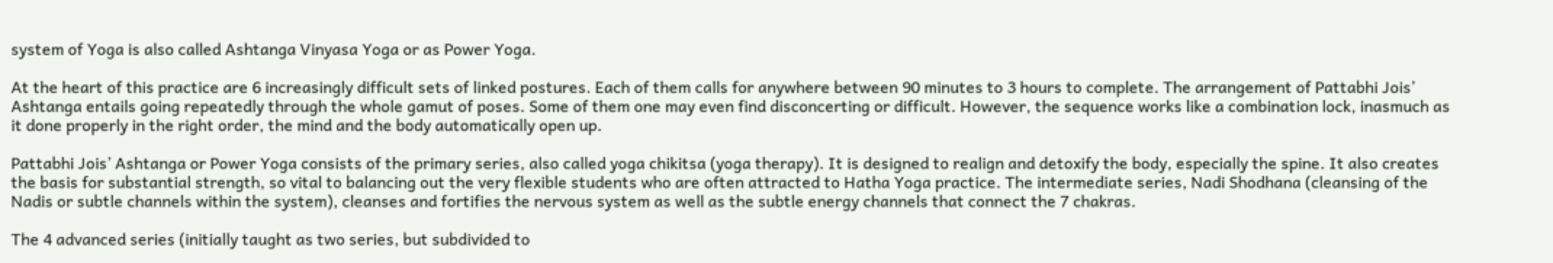system of Yoga is also called Ashtanga Vinyasa Yoga or as Power Yoga.

At the heart of this practice are 6 increasingly difficult sets of linked postures. Each of them calls for anywhere between 90 minutes to 3 hours to complete. The arrangement of Pattabhi Jois’ Ashtanga entails going repeatedly through the whole gamut of poses. Some of them one may even find disconcerting or difficult. However, the sequence works like a combination lock, inasmuch as it done properly in the right order, the mind and the body automatically open up.

Pattabhi Jois’ Ashtanga or Power Yoga consists of the primary series, also called yoga chikitsa (yoga therapy). It is designed to realign and detoxify the body, especially the spine. It also creates the basis for substantial strength, so vital to balancing out the very flexible students who are often attracted to Hatha Yoga practice. The intermediate series, Nadi Shodhana (cleansing of the Nadis or subtle channels within the system), cleanses and fortifies the nervous system as well as the subtle energy channels that connect the 7 chakras.

The 4 advanced series (initially taught as two series, but subdivided to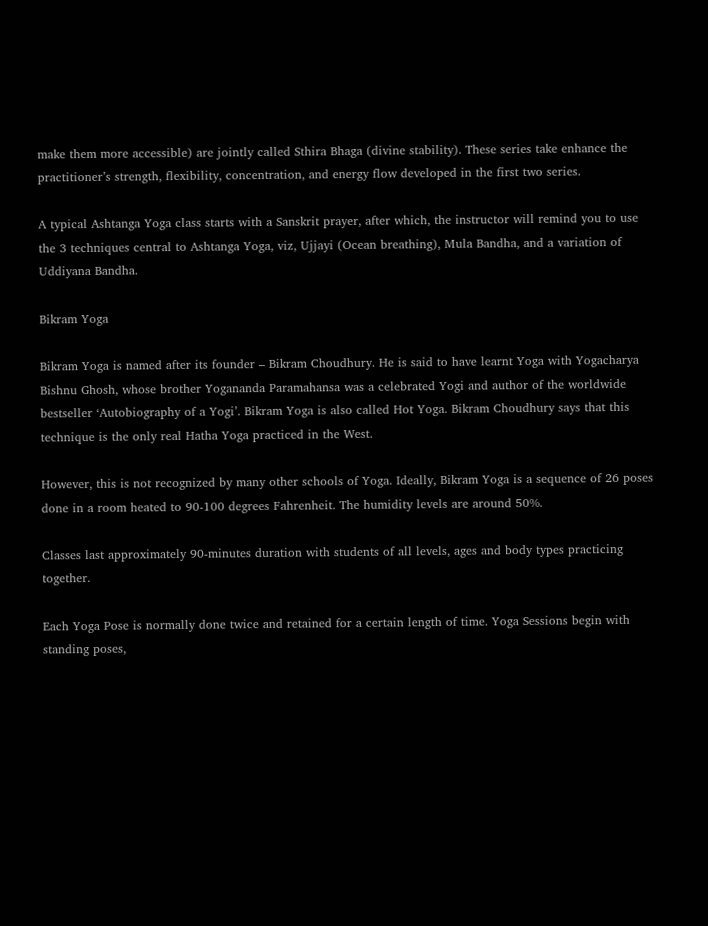make them more accessible) are jointly called Sthira Bhaga (divine stability). These series take enhance the practitioner’s strength, flexibility, concentration, and energy flow developed in the first two series.

A typical Ashtanga Yoga class starts with a Sanskrit prayer, after which, the instructor will remind you to use the 3 techniques central to Ashtanga Yoga, viz, Ujjayi (Ocean breathing), Mula Bandha, and a variation of Uddiyana Bandha.

Bikram Yoga

Bikram Yoga is named after its founder – Bikram Choudhury. He is said to have learnt Yoga with Yogacharya Bishnu Ghosh, whose brother Yogananda Paramahansa was a celebrated Yogi and author of the worldwide bestseller ‘Autobiography of a Yogi’. Bikram Yoga is also called Hot Yoga. Bikram Choudhury says that this technique is the only real Hatha Yoga practiced in the West.

However, this is not recognized by many other schools of Yoga. Ideally, Bikram Yoga is a sequence of 26 poses done in a room heated to 90-100 degrees Fahrenheit. The humidity levels are around 50%.

Classes last approximately 90-minutes duration with students of all levels, ages and body types practicing together.

Each Yoga Pose is normally done twice and retained for a certain length of time. Yoga Sessions begin with standing poses,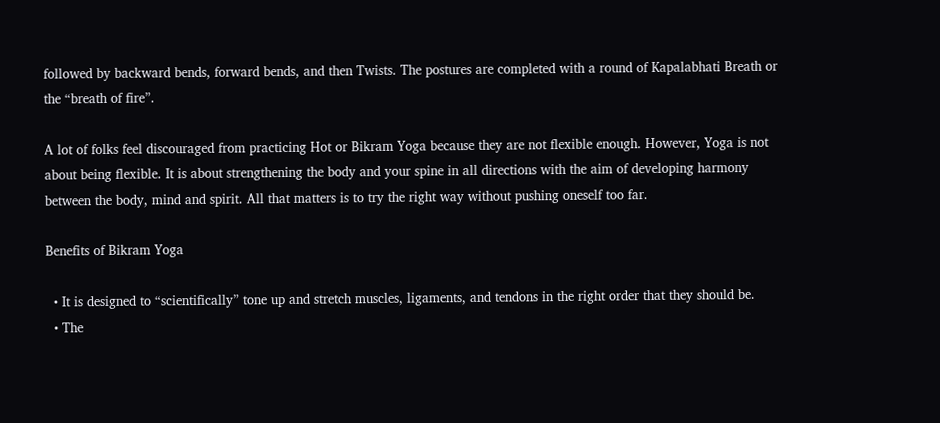followed by backward bends, forward bends, and then Twists. The postures are completed with a round of Kapalabhati Breath or the “breath of fire”.

A lot of folks feel discouraged from practicing Hot or Bikram Yoga because they are not flexible enough. However, Yoga is not about being flexible. It is about strengthening the body and your spine in all directions with the aim of developing harmony between the body, mind and spirit. All that matters is to try the right way without pushing oneself too far.

Benefits of Bikram Yoga

  • It is designed to “scientifically” tone up and stretch muscles, ligaments, and tendons in the right order that they should be.
  • The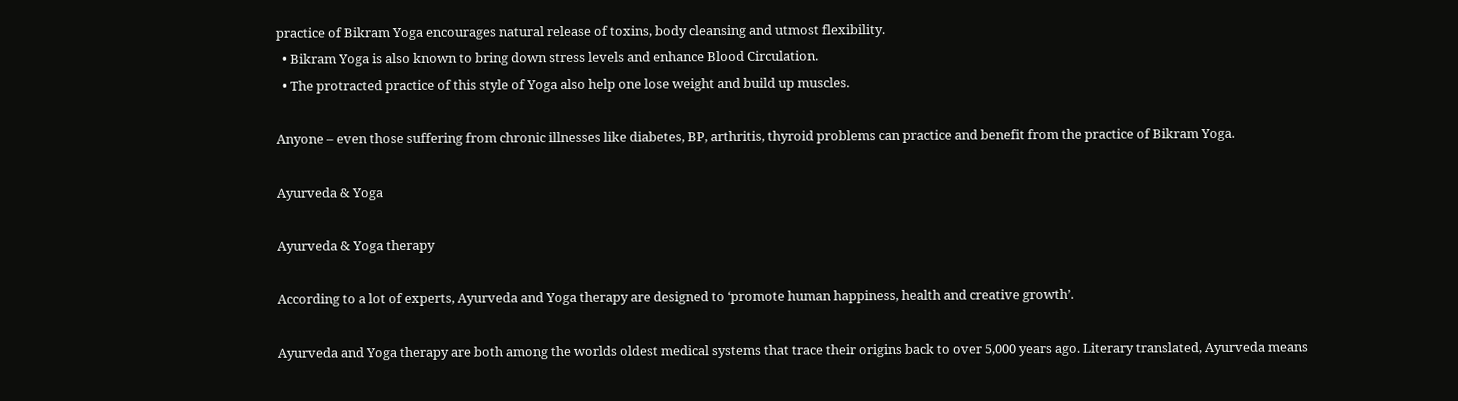practice of Bikram Yoga encourages natural release of toxins, body cleansing and utmost flexibility.
  • Bikram Yoga is also known to bring down stress levels and enhance Blood Circulation.
  • The protracted practice of this style of Yoga also help one lose weight and build up muscles.

Anyone – even those suffering from chronic illnesses like diabetes, BP, arthritis, thyroid problems can practice and benefit from the practice of Bikram Yoga.

Ayurveda & Yoga

Ayurveda & Yoga therapy

According to a lot of experts, Ayurveda and Yoga therapy are designed to ‘promote human happiness, health and creative growth’.

Ayurveda and Yoga therapy are both among the worlds oldest medical systems that trace their origins back to over 5,000 years ago. Literary translated, Ayurveda means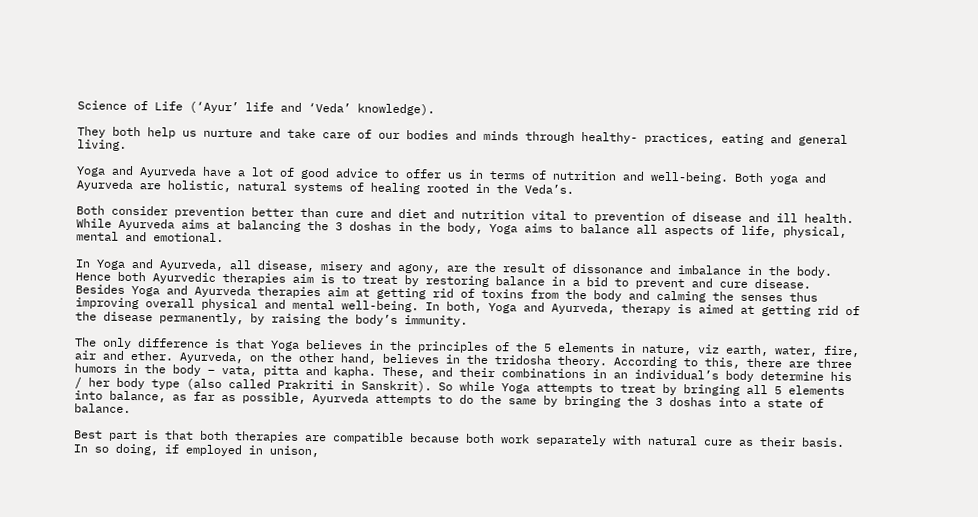Science of Life (‘Ayur’ life and ‘Veda’ knowledge).

They both help us nurture and take care of our bodies and minds through healthy- practices, eating and general living.

Yoga and Ayurveda have a lot of good advice to offer us in terms of nutrition and well-being. Both yoga and Ayurveda are holistic, natural systems of healing rooted in the Veda’s.

Both consider prevention better than cure and diet and nutrition vital to prevention of disease and ill health. While Ayurveda aims at balancing the 3 doshas in the body, Yoga aims to balance all aspects of life, physical, mental and emotional.

In Yoga and Ayurveda, all disease, misery and agony, are the result of dissonance and imbalance in the body. Hence both Ayurvedic therapies aim is to treat by restoring balance in a bid to prevent and cure disease. Besides Yoga and Ayurveda therapies aim at getting rid of toxins from the body and calming the senses thus improving overall physical and mental well-being. In both, Yoga and Ayurveda, therapy is aimed at getting rid of the disease permanently, by raising the body’s immunity.

The only difference is that Yoga believes in the principles of the 5 elements in nature, viz earth, water, fire, air and ether. Ayurveda, on the other hand, believes in the tridosha theory. According to this, there are three humors in the body – vata, pitta and kapha. These, and their combinations in an individual’s body determine his / her body type (also called Prakriti in Sanskrit). So while Yoga attempts to treat by bringing all 5 elements into balance, as far as possible, Ayurveda attempts to do the same by bringing the 3 doshas into a state of balance.

Best part is that both therapies are compatible because both work separately with natural cure as their basis. In so doing, if employed in unison,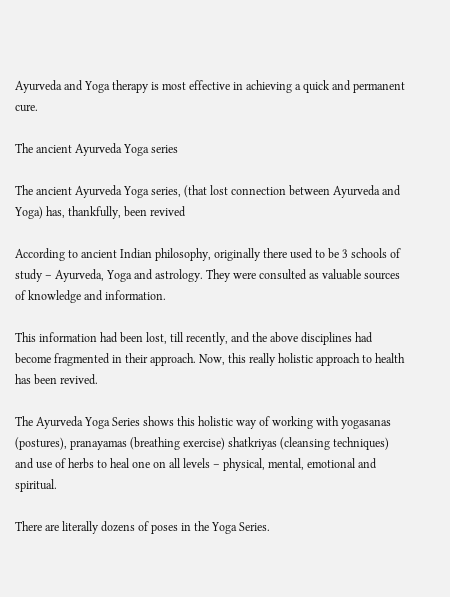Ayurveda and Yoga therapy is most effective in achieving a quick and permanent cure.

The ancient Ayurveda Yoga series

The ancient Ayurveda Yoga series, (that lost connection between Ayurveda and Yoga) has, thankfully, been revived

According to ancient Indian philosophy, originally there used to be 3 schools of study – Ayurveda, Yoga and astrology. They were consulted as valuable sources of knowledge and information.

This information had been lost, till recently, and the above disciplines had become fragmented in their approach. Now, this really holistic approach to health has been revived.

The Ayurveda Yoga Series shows this holistic way of working with yogasanas (postures), pranayamas (breathing exercise) shatkriyas (cleansing techniques) and use of herbs to heal one on all levels – physical, mental, emotional and spiritual.

There are literally dozens of poses in the Yoga Series.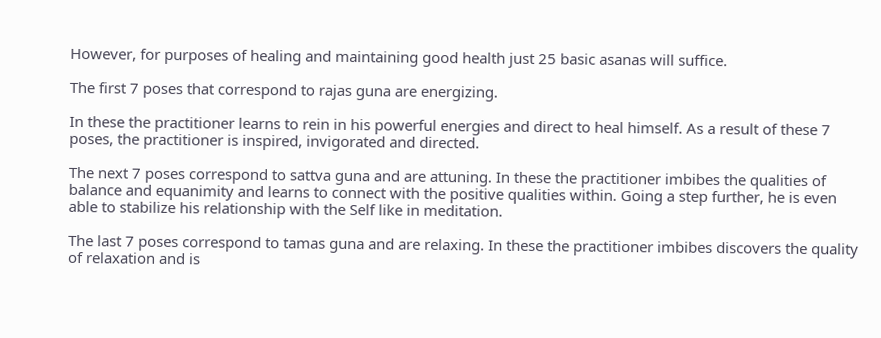However, for purposes of healing and maintaining good health just 25 basic asanas will suffice.

The first 7 poses that correspond to rajas guna are energizing.

In these the practitioner learns to rein in his powerful energies and direct to heal himself. As a result of these 7 poses, the practitioner is inspired, invigorated and directed.

The next 7 poses correspond to sattva guna and are attuning. In these the practitioner imbibes the qualities of balance and equanimity and learns to connect with the positive qualities within. Going a step further, he is even able to stabilize his relationship with the Self like in meditation.

The last 7 poses correspond to tamas guna and are relaxing. In these the practitioner imbibes discovers the quality of relaxation and is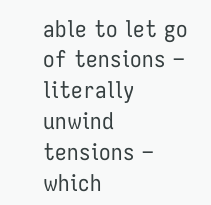able to let go of tensions – literally unwind tensions – which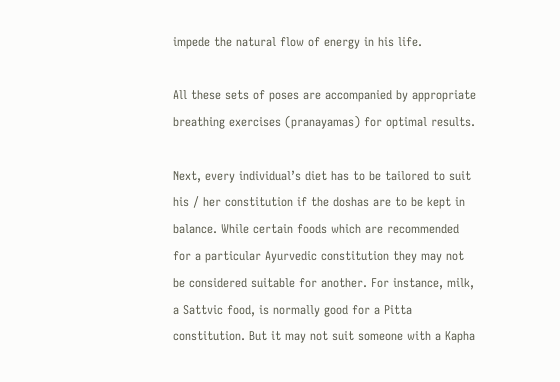impede the natural flow of energy in his life.

All these sets of poses are accompanied by appropriate breathing exercises (pranayamas) for optimal results.

Next, every individual’s diet has to be tailored to suit his / her constitution if the doshas are to be kept in balance. While certain foods which are recommended for a particular Ayurvedic constitution they may not be considered suitable for another. For instance, milk, a Sattvic food, is normally good for a Pitta constitution. But it may not suit someone with a Kapha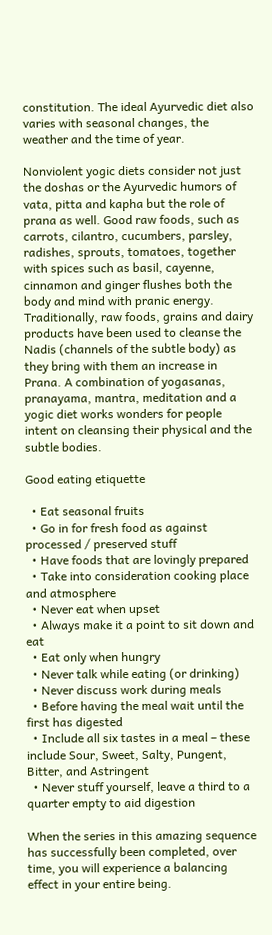constitution. The ideal Ayurvedic diet also varies with seasonal changes, the weather and the time of year.

Nonviolent yogic diets consider not just the doshas or the Ayurvedic humors of vata, pitta and kapha but the role of prana as well. Good raw foods, such as carrots, cilantro, cucumbers, parsley, radishes, sprouts, tomatoes, together with spices such as basil, cayenne, cinnamon and ginger flushes both the body and mind with pranic energy. Traditionally, raw foods, grains and dairy products have been used to cleanse the Nadis (channels of the subtle body) as they bring with them an increase in Prana. A combination of yogasanas, pranayama, mantra, meditation and a yogic diet works wonders for people intent on cleansing their physical and the subtle bodies.

Good eating etiquette

  • Eat seasonal fruits
  • Go in for fresh food as against processed / preserved stuff
  • Have foods that are lovingly prepared
  • Take into consideration cooking place and atmosphere
  • Never eat when upset
  • Always make it a point to sit down and eat
  • Eat only when hungry
  • Never talk while eating (or drinking)
  • Never discuss work during meals
  • Before having the meal wait until the first has digested
  • Include all six tastes in a meal – these include Sour, Sweet, Salty, Pungent, Bitter, and Astringent
  • Never stuff yourself, leave a third to a quarter empty to aid digestion

When the series in this amazing sequence has successfully been completed, over time, you will experience a balancing effect in your entire being.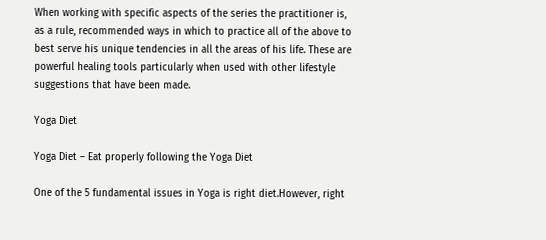When working with specific aspects of the series the practitioner is, as a rule, recommended ways in which to practice all of the above to best serve his unique tendencies in all the areas of his life. These are powerful healing tools particularly when used with other lifestyle suggestions that have been made.

Yoga Diet

Yoga Diet – Eat properly following the Yoga Diet

One of the 5 fundamental issues in Yoga is right diet.However, right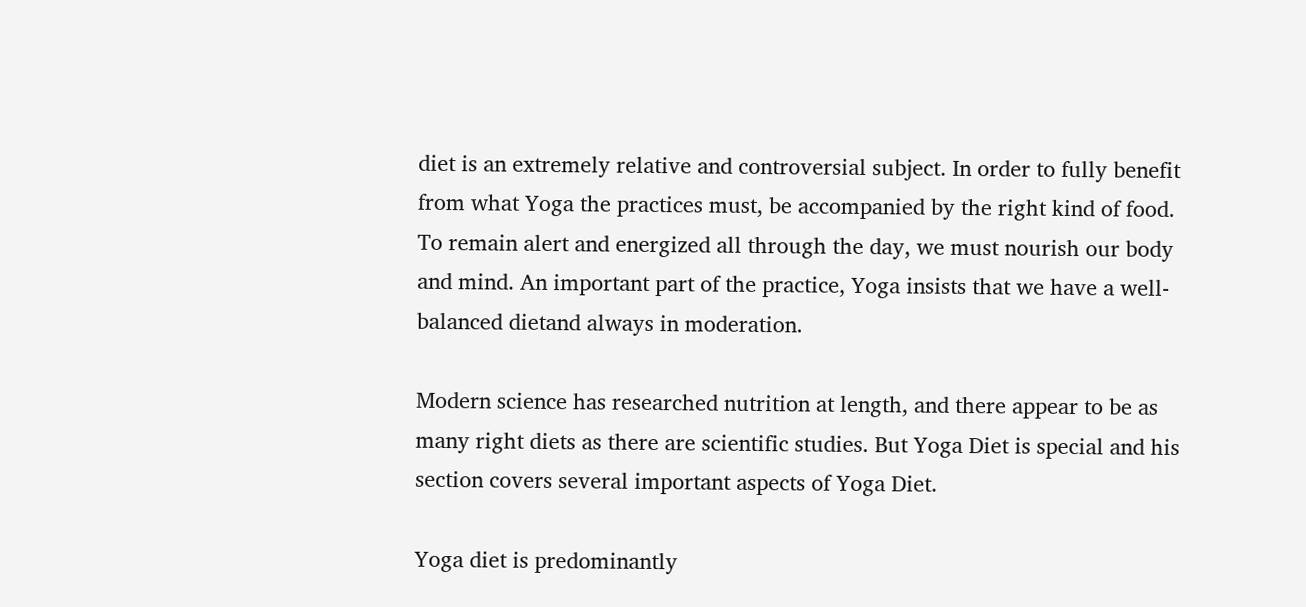diet is an extremely relative and controversial subject. In order to fully benefit from what Yoga the practices must, be accompanied by the right kind of food. To remain alert and energized all through the day, we must nourish our body and mind. An important part of the practice, Yoga insists that we have a well-balanced dietand always in moderation.

Modern science has researched nutrition at length, and there appear to be as many right diets as there are scientific studies. But Yoga Diet is special and his section covers several important aspects of Yoga Diet.

Yoga diet is predominantly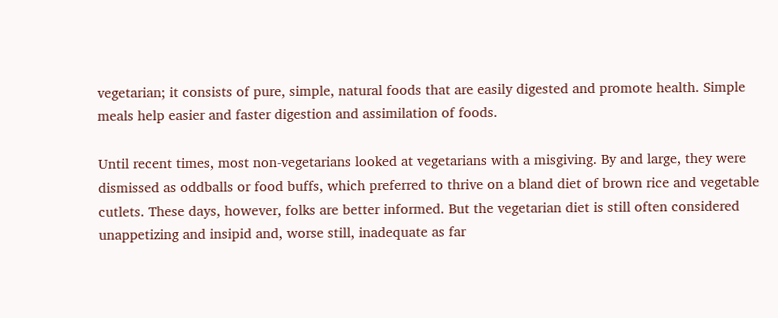vegetarian; it consists of pure, simple, natural foods that are easily digested and promote health. Simple meals help easier and faster digestion and assimilation of foods.

Until recent times, most non-vegetarians looked at vegetarians with a misgiving. By and large, they were dismissed as oddballs or food buffs, which preferred to thrive on a bland diet of brown rice and vegetable cutlets. These days, however, folks are better informed. But the vegetarian diet is still often considered unappetizing and insipid and, worse still, inadequate as far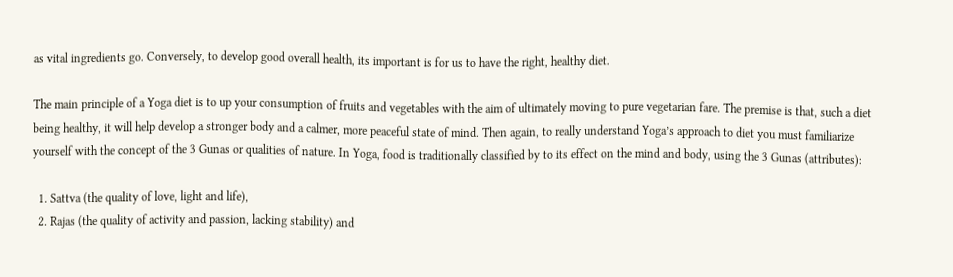as vital ingredients go. Conversely, to develop good overall health, its important is for us to have the right, healthy diet.

The main principle of a Yoga diet is to up your consumption of fruits and vegetables with the aim of ultimately moving to pure vegetarian fare. The premise is that, such a diet being healthy, it will help develop a stronger body and a calmer, more peaceful state of mind. Then again, to really understand Yoga’s approach to diet you must familiarize yourself with the concept of the 3 Gunas or qualities of nature. In Yoga, food is traditionally classified by to its effect on the mind and body, using the 3 Gunas (attributes):

  1. Sattva (the quality of love, light and life),
  2. Rajas (the quality of activity and passion, lacking stability) and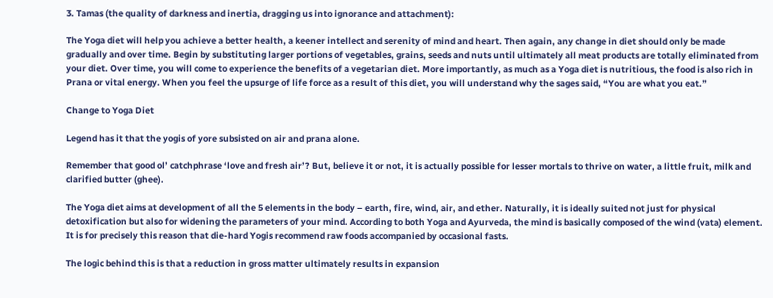3. Tamas (the quality of darkness and inertia, dragging us into ignorance and attachment):

The Yoga diet will help you achieve a better health, a keener intellect and serenity of mind and heart. Then again, any change in diet should only be made gradually and over time. Begin by substituting larger portions of vegetables, grains, seeds and nuts until ultimately all meat products are totally eliminated from your diet. Over time, you will come to experience the benefits of a vegetarian diet. More importantly, as much as a Yoga diet is nutritious, the food is also rich in Prana or vital energy. When you feel the upsurge of life force as a result of this diet, you will understand why the sages said, “You are what you eat.”

Change to Yoga Diet

Legend has it that the yogis of yore subsisted on air and prana alone.

Remember that good ol’ catchphrase ‘love and fresh air’? But, believe it or not, it is actually possible for lesser mortals to thrive on water, a little fruit, milk and clarified butter (ghee).

The Yoga diet aims at development of all the 5 elements in the body – earth, fire, wind, air, and ether. Naturally, it is ideally suited not just for physical detoxification but also for widening the parameters of your mind. According to both Yoga and Ayurveda, the mind is basically composed of the wind (vata) element. It is for precisely this reason that die-hard Yogis recommend raw foods accompanied by occasional fasts.

The logic behind this is that a reduction in gross matter ultimately results in expansion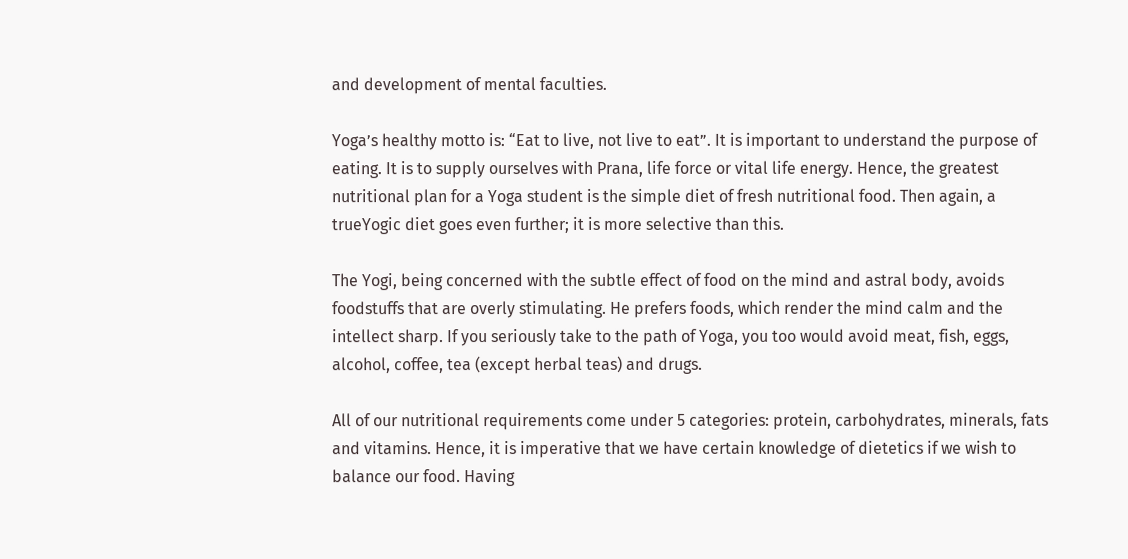and development of mental faculties.

Yoga’s healthy motto is: “Eat to live, not live to eat”. It is important to understand the purpose of eating. It is to supply ourselves with Prana, life force or vital life energy. Hence, the greatest nutritional plan for a Yoga student is the simple diet of fresh nutritional food. Then again, a trueYogic diet goes even further; it is more selective than this.

The Yogi, being concerned with the subtle effect of food on the mind and astral body, avoids foodstuffs that are overly stimulating. He prefers foods, which render the mind calm and the intellect sharp. If you seriously take to the path of Yoga, you too would avoid meat, fish, eggs, alcohol, coffee, tea (except herbal teas) and drugs.

All of our nutritional requirements come under 5 categories: protein, carbohydrates, minerals, fats and vitamins. Hence, it is imperative that we have certain knowledge of dietetics if we wish to balance our food. Having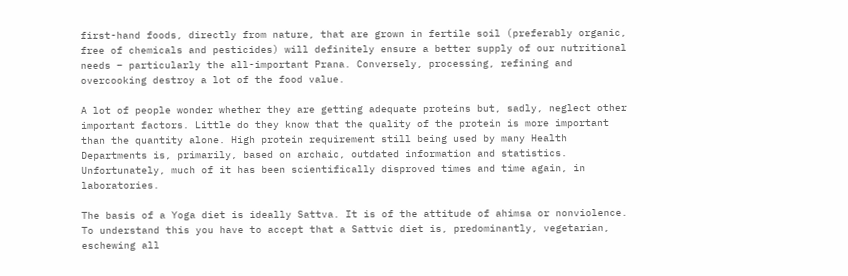first-hand foods, directly from nature, that are grown in fertile soil (preferably organic, free of chemicals and pesticides) will definitely ensure a better supply of our nutritional needs – particularly the all-important Prana. Conversely, processing, refining and overcooking destroy a lot of the food value.

A lot of people wonder whether they are getting adequate proteins but, sadly, neglect other important factors. Little do they know that the quality of the protein is more important than the quantity alone. High protein requirement still being used by many Health Departments is, primarily, based on archaic, outdated information and statistics. Unfortunately, much of it has been scientifically disproved times and time again, in laboratories.

The basis of a Yoga diet is ideally Sattva. It is of the attitude of ahimsa or nonviolence. To understand this you have to accept that a Sattvic diet is, predominantly, vegetarian, eschewing all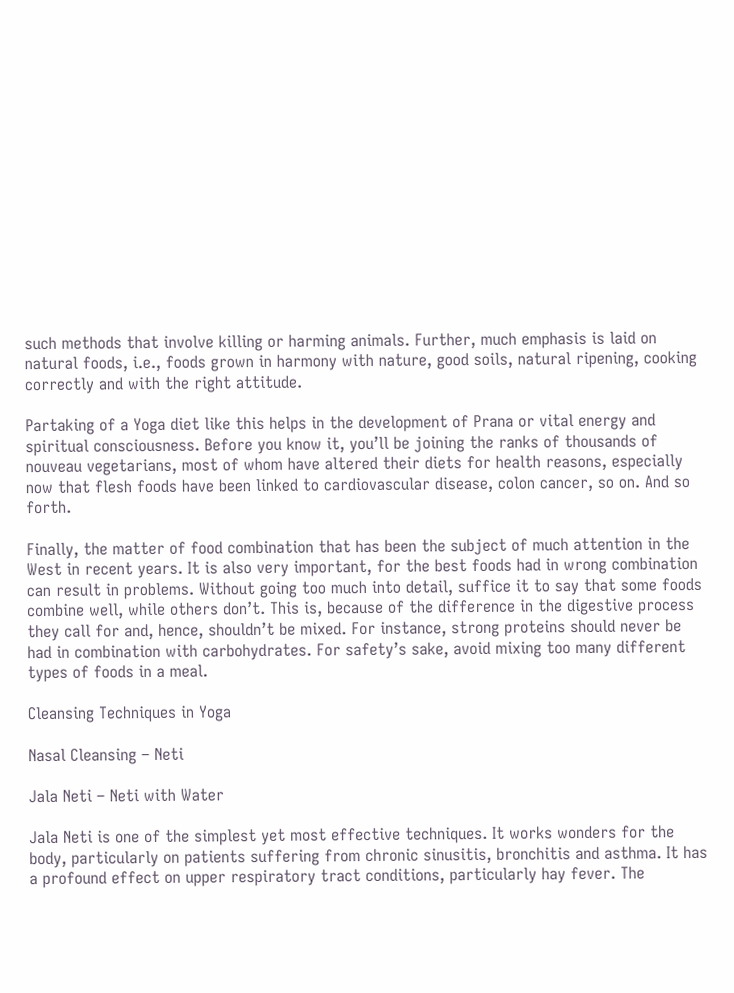such methods that involve killing or harming animals. Further, much emphasis is laid on natural foods, i.e., foods grown in harmony with nature, good soils, natural ripening, cooking correctly and with the right attitude.

Partaking of a Yoga diet like this helps in the development of Prana or vital energy and spiritual consciousness. Before you know it, you’ll be joining the ranks of thousands of nouveau vegetarians, most of whom have altered their diets for health reasons, especially now that flesh foods have been linked to cardiovascular disease, colon cancer, so on. And so forth.

Finally, the matter of food combination that has been the subject of much attention in the West in recent years. It is also very important, for the best foods had in wrong combination can result in problems. Without going too much into detail, suffice it to say that some foods combine well, while others don’t. This is, because of the difference in the digestive process they call for and, hence, shouldn’t be mixed. For instance, strong proteins should never be had in combination with carbohydrates. For safety’s sake, avoid mixing too many different types of foods in a meal.

Cleansing Techniques in Yoga

Nasal Cleansing – Neti

Jala Neti – Neti with Water

Jala Neti is one of the simplest yet most effective techniques. It works wonders for the body, particularly on patients suffering from chronic sinusitis, bronchitis and asthma. It has a profound effect on upper respiratory tract conditions, particularly hay fever. The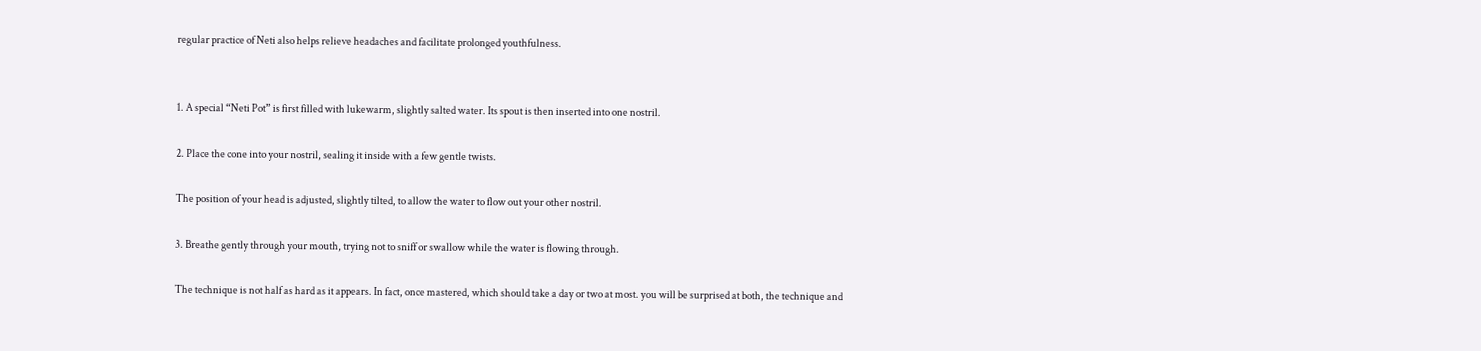regular practice of Neti also helps relieve headaches and facilitate prolonged youthfulness.


1. A special “Neti Pot” is first filled with lukewarm, slightly salted water. Its spout is then inserted into one nostril.

2. Place the cone into your nostril, sealing it inside with a few gentle twists.

The position of your head is adjusted, slightly tilted, to allow the water to flow out your other nostril.

3. Breathe gently through your mouth, trying not to sniff or swallow while the water is flowing through.

The technique is not half as hard as it appears. In fact, once mastered, which should take a day or two at most. you will be surprised at both, the technique and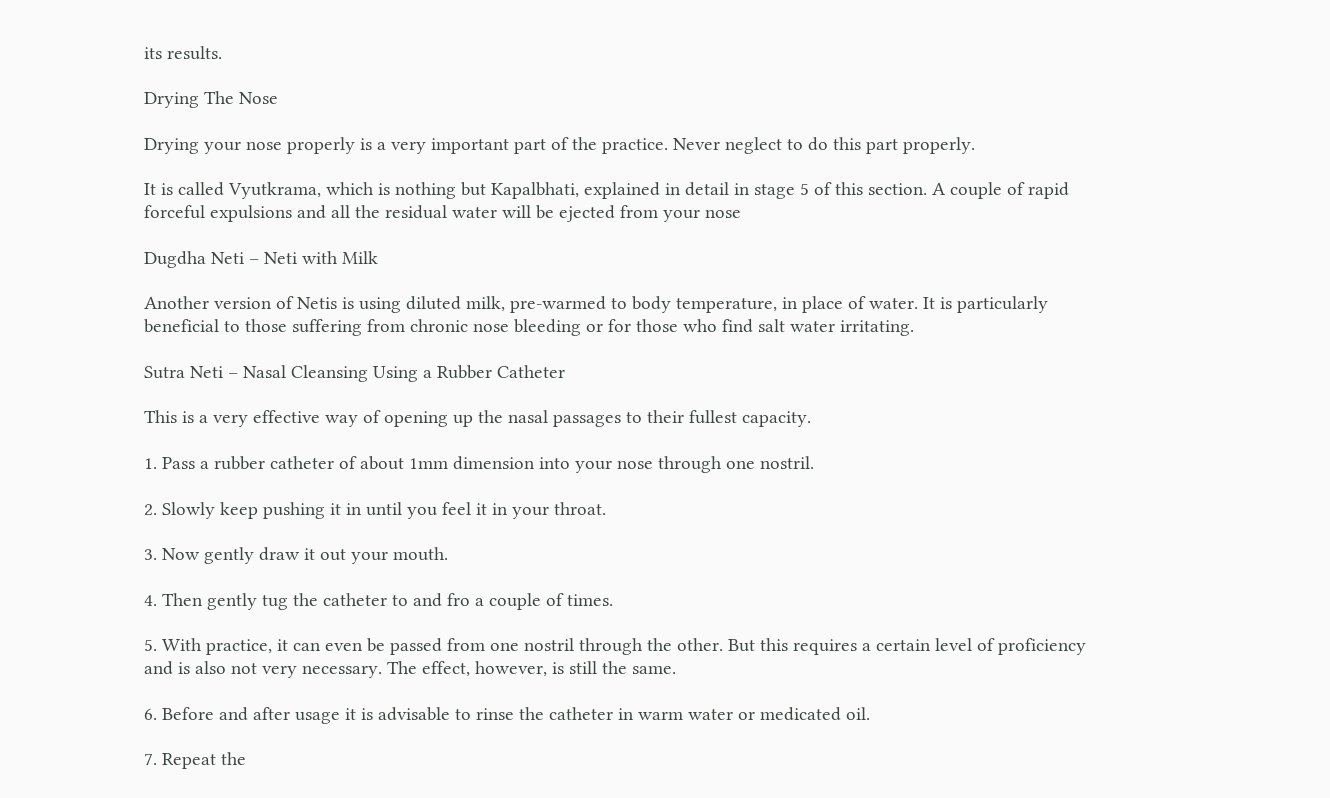its results.

Drying The Nose

Drying your nose properly is a very important part of the practice. Never neglect to do this part properly.

It is called Vyutkrama, which is nothing but Kapalbhati, explained in detail in stage 5 of this section. A couple of rapid forceful expulsions and all the residual water will be ejected from your nose

Dugdha Neti – Neti with Milk

Another version of Netis is using diluted milk, pre-warmed to body temperature, in place of water. It is particularly beneficial to those suffering from chronic nose bleeding or for those who find salt water irritating.

Sutra Neti – Nasal Cleansing Using a Rubber Catheter

This is a very effective way of opening up the nasal passages to their fullest capacity.

1. Pass a rubber catheter of about 1mm dimension into your nose through one nostril.

2. Slowly keep pushing it in until you feel it in your throat.

3. Now gently draw it out your mouth.

4. Then gently tug the catheter to and fro a couple of times.

5. With practice, it can even be passed from one nostril through the other. But this requires a certain level of proficiency and is also not very necessary. The effect, however, is still the same.

6. Before and after usage it is advisable to rinse the catheter in warm water or medicated oil.

7. Repeat the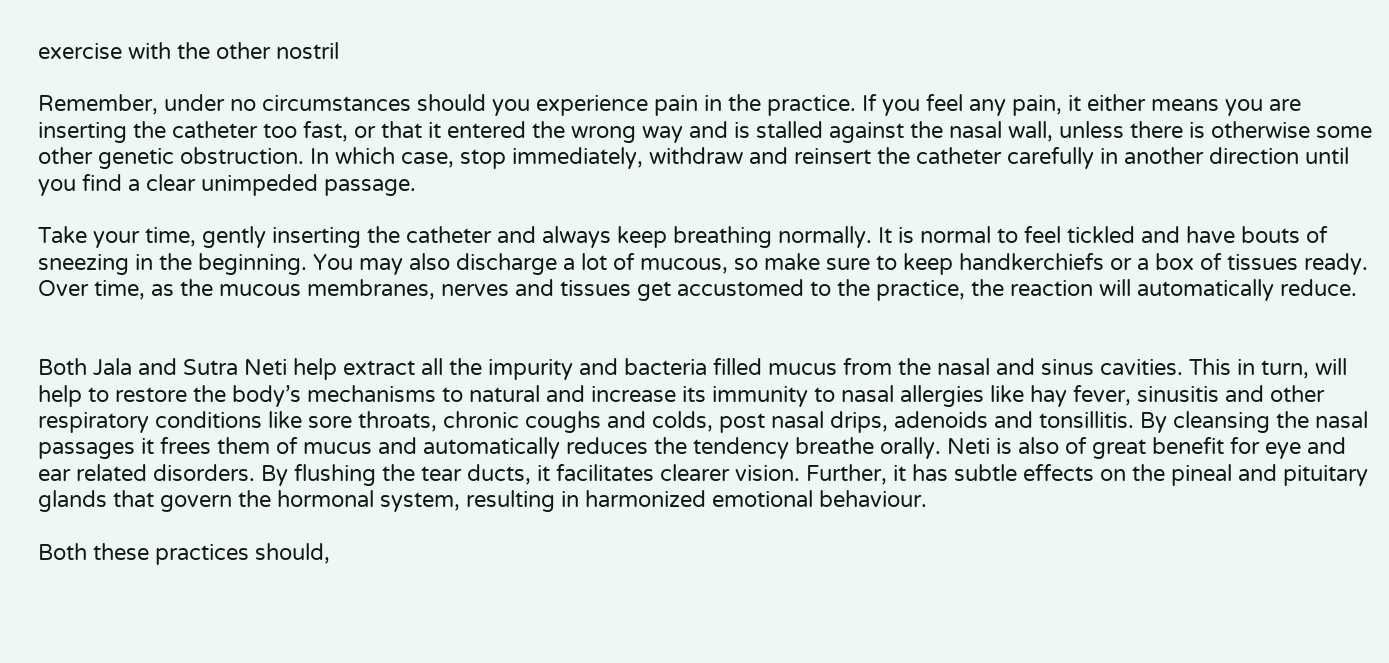exercise with the other nostril

Remember, under no circumstances should you experience pain in the practice. If you feel any pain, it either means you are inserting the catheter too fast, or that it entered the wrong way and is stalled against the nasal wall, unless there is otherwise some other genetic obstruction. In which case, stop immediately, withdraw and reinsert the catheter carefully in another direction until you find a clear unimpeded passage.

Take your time, gently inserting the catheter and always keep breathing normally. It is normal to feel tickled and have bouts of sneezing in the beginning. You may also discharge a lot of mucous, so make sure to keep handkerchiefs or a box of tissues ready. Over time, as the mucous membranes, nerves and tissues get accustomed to the practice, the reaction will automatically reduce.


Both Jala and Sutra Neti help extract all the impurity and bacteria filled mucus from the nasal and sinus cavities. This in turn, will help to restore the body’s mechanisms to natural and increase its immunity to nasal allergies like hay fever, sinusitis and other respiratory conditions like sore throats, chronic coughs and colds, post nasal drips, adenoids and tonsillitis. By cleansing the nasal passages it frees them of mucus and automatically reduces the tendency breathe orally. Neti is also of great benefit for eye and ear related disorders. By flushing the tear ducts, it facilitates clearer vision. Further, it has subtle effects on the pineal and pituitary glands that govern the hormonal system, resulting in harmonized emotional behaviour.

Both these practices should,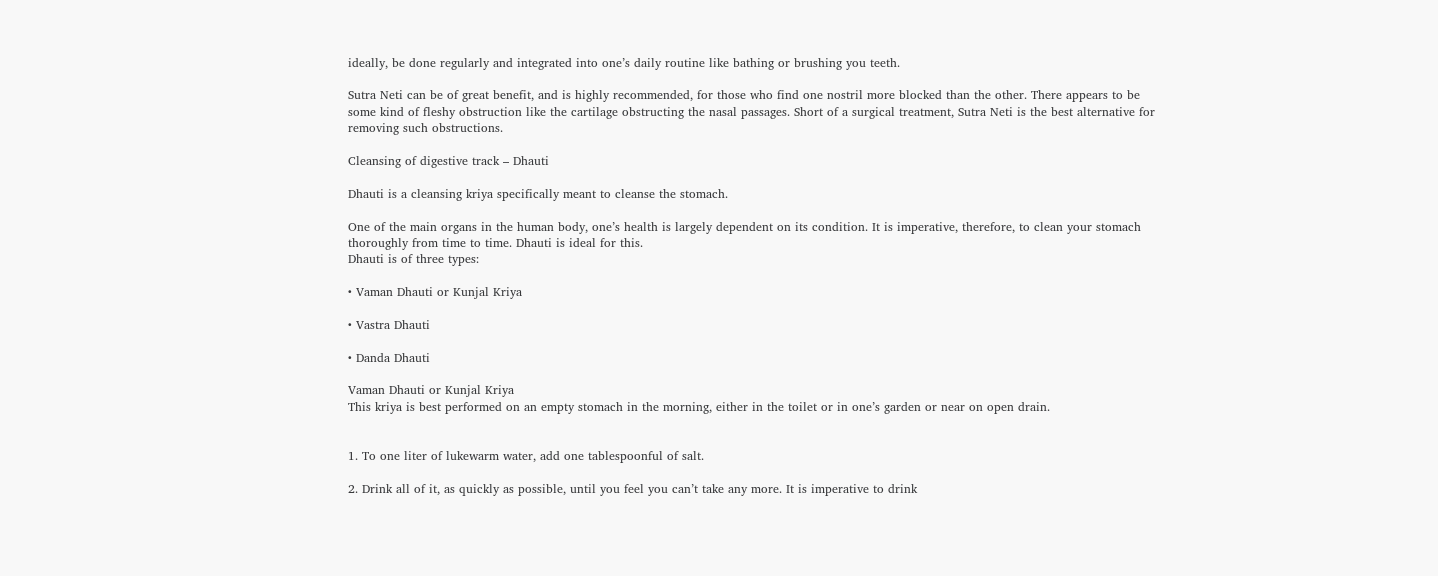ideally, be done regularly and integrated into one’s daily routine like bathing or brushing you teeth.

Sutra Neti can be of great benefit, and is highly recommended, for those who find one nostril more blocked than the other. There appears to be some kind of fleshy obstruction like the cartilage obstructing the nasal passages. Short of a surgical treatment, Sutra Neti is the best alternative for removing such obstructions.

Cleansing of digestive track – Dhauti

Dhauti is a cleansing kriya specifically meant to cleanse the stomach.

One of the main organs in the human body, one’s health is largely dependent on its condition. It is imperative, therefore, to clean your stomach thoroughly from time to time. Dhauti is ideal for this.
Dhauti is of three types:

• Vaman Dhauti or Kunjal Kriya

• Vastra Dhauti

• Danda Dhauti

Vaman Dhauti or Kunjal Kriya
This kriya is best performed on an empty stomach in the morning, either in the toilet or in one’s garden or near on open drain.


1. To one liter of lukewarm water, add one tablespoonful of salt.

2. Drink all of it, as quickly as possible, until you feel you can’t take any more. It is imperative to drink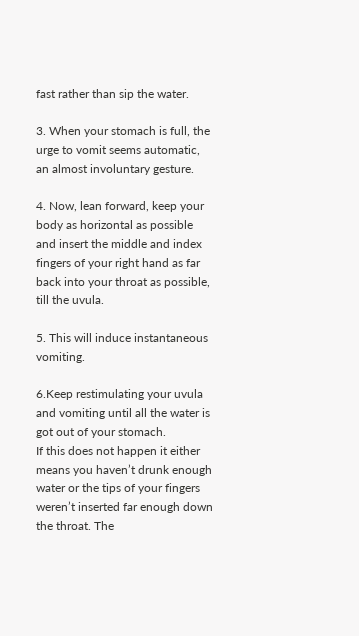fast rather than sip the water.

3. When your stomach is full, the urge to vomit seems automatic, an almost involuntary gesture.

4. Now, lean forward, keep your body as horizontal as possible and insert the middle and index fingers of your right hand as far back into your throat as possible, till the uvula.

5. This will induce instantaneous vomiting.

6.Keep restimulating your uvula and vomiting until all the water is got out of your stomach.
If this does not happen it either means you haven’t drunk enough water or the tips of your fingers weren’t inserted far enough down the throat. The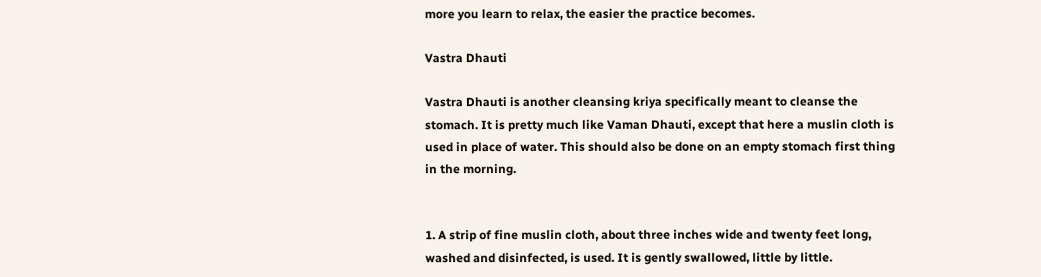more you learn to relax, the easier the practice becomes.

Vastra Dhauti

Vastra Dhauti is another cleansing kriya specifically meant to cleanse the stomach. It is pretty much like Vaman Dhauti, except that here a muslin cloth is used in place of water. This should also be done on an empty stomach first thing in the morning.


1. A strip of fine muslin cloth, about three inches wide and twenty feet long, washed and disinfected, is used. It is gently swallowed, little by little.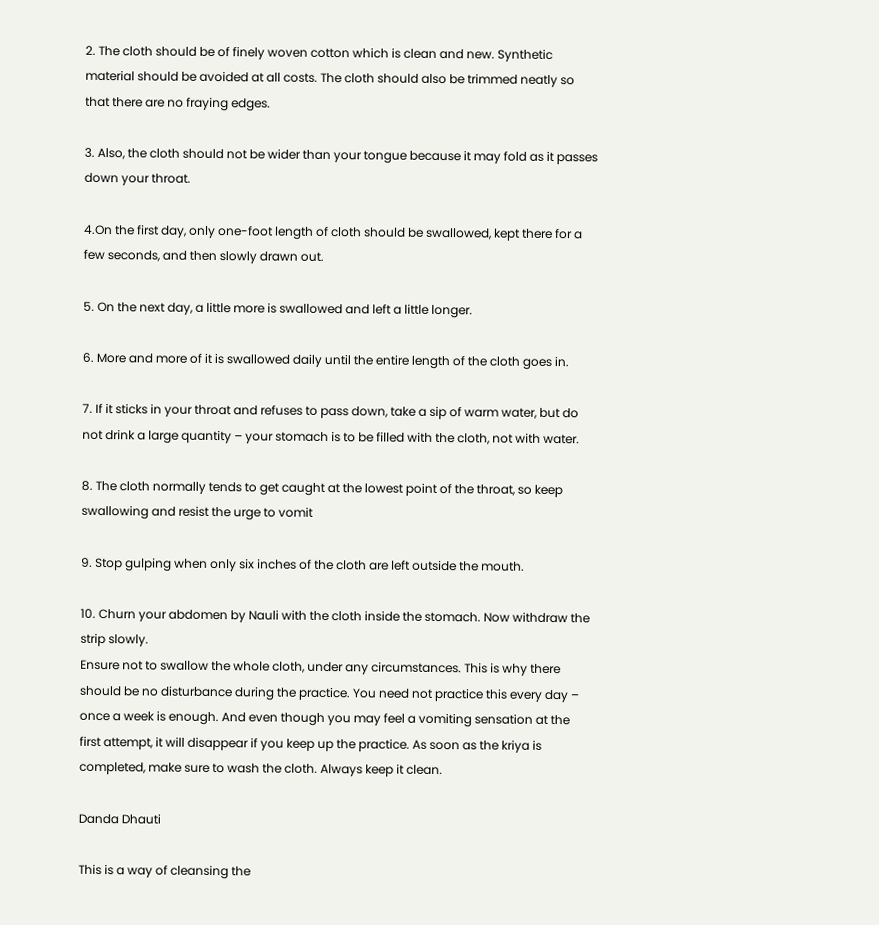2. The cloth should be of finely woven cotton which is clean and new. Synthetic material should be avoided at all costs. The cloth should also be trimmed neatly so that there are no fraying edges.

3. Also, the cloth should not be wider than your tongue because it may fold as it passes down your throat.

4.On the first day, only one-foot length of cloth should be swallowed, kept there for a few seconds, and then slowly drawn out.

5. On the next day, a little more is swallowed and left a little longer.

6. More and more of it is swallowed daily until the entire length of the cloth goes in.

7. If it sticks in your throat and refuses to pass down, take a sip of warm water, but do not drink a large quantity – your stomach is to be filled with the cloth, not with water.

8. The cloth normally tends to get caught at the lowest point of the throat, so keep swallowing and resist the urge to vomit

9. Stop gulping when only six inches of the cloth are left outside the mouth.

10. Churn your abdomen by Nauli with the cloth inside the stomach. Now withdraw the strip slowly.
Ensure not to swallow the whole cloth, under any circumstances. This is why there should be no disturbance during the practice. You need not practice this every day – once a week is enough. And even though you may feel a vomiting sensation at the first attempt, it will disappear if you keep up the practice. As soon as the kriya is completed, make sure to wash the cloth. Always keep it clean.

Danda Dhauti

This is a way of cleansing the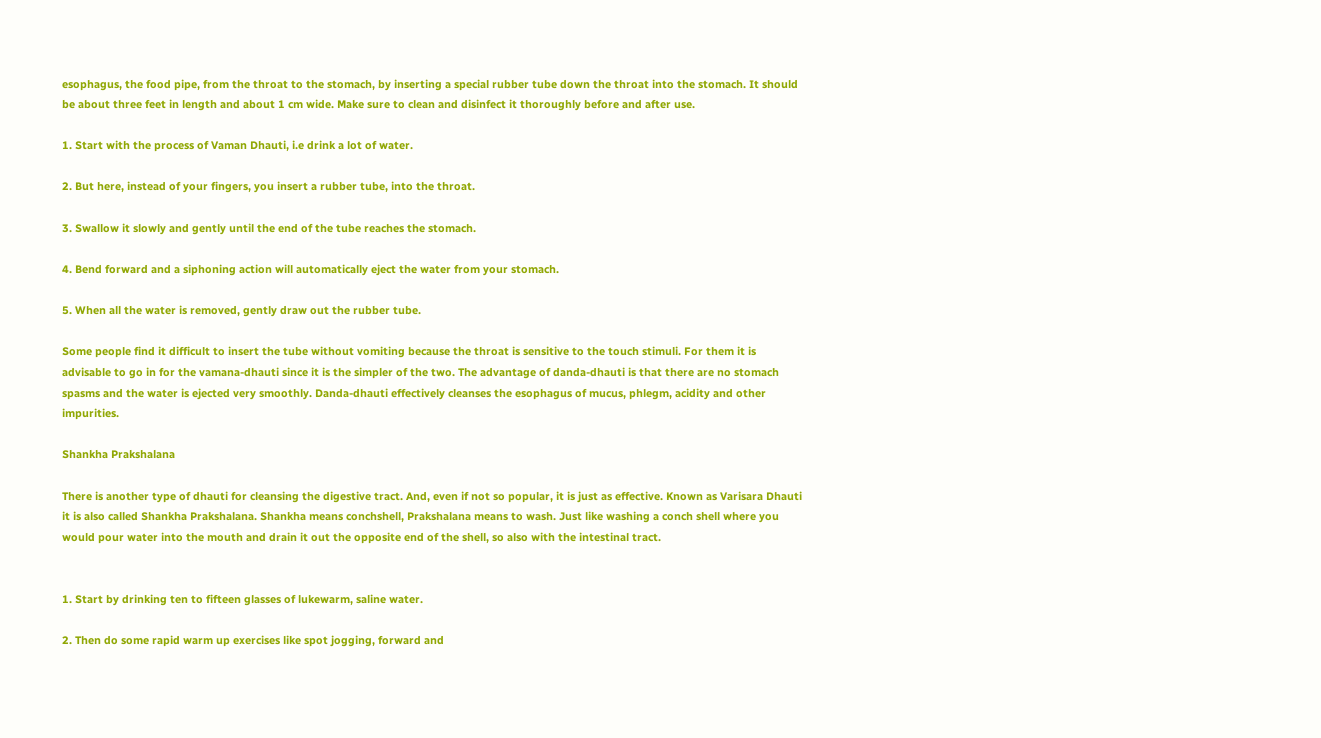esophagus, the food pipe, from the throat to the stomach, by inserting a special rubber tube down the throat into the stomach. It should be about three feet in length and about 1 cm wide. Make sure to clean and disinfect it thoroughly before and after use.

1. Start with the process of Vaman Dhauti, i.e drink a lot of water.

2. But here, instead of your fingers, you insert a rubber tube, into the throat.

3. Swallow it slowly and gently until the end of the tube reaches the stomach.

4. Bend forward and a siphoning action will automatically eject the water from your stomach.

5. When all the water is removed, gently draw out the rubber tube.

Some people find it difficult to insert the tube without vomiting because the throat is sensitive to the touch stimuli. For them it is advisable to go in for the vamana-dhauti since it is the simpler of the two. The advantage of danda-dhauti is that there are no stomach spasms and the water is ejected very smoothly. Danda-dhauti effectively cleanses the esophagus of mucus, phlegm, acidity and other impurities.

Shankha Prakshalana

There is another type of dhauti for cleansing the digestive tract. And, even if not so popular, it is just as effective. Known as Varisara Dhauti it is also called Shankha Prakshalana. Shankha means conchshell, Prakshalana means to wash. Just like washing a conch shell where you would pour water into the mouth and drain it out the opposite end of the shell, so also with the intestinal tract.


1. Start by drinking ten to fifteen glasses of lukewarm, saline water.

2. Then do some rapid warm up exercises like spot jogging, forward and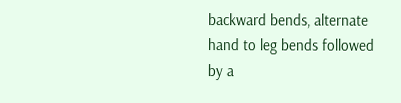backward bends, alternate hand to leg bends followed by a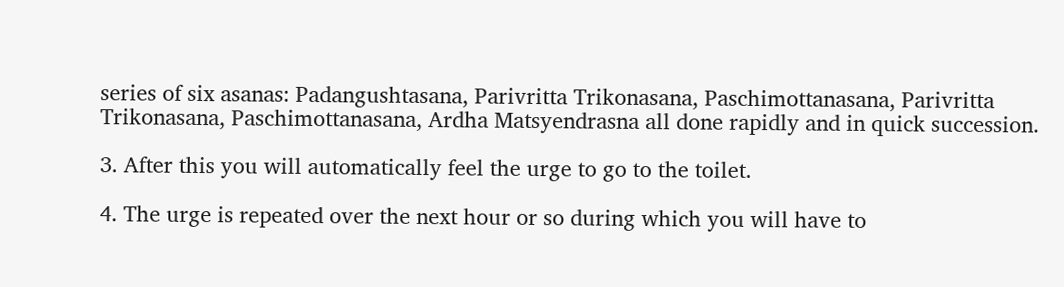series of six asanas: Padangushtasana, Parivritta Trikonasana, Paschimottanasana, Parivritta Trikonasana, Paschimottanasana, Ardha Matsyendrasna all done rapidly and in quick succession.

3. After this you will automatically feel the urge to go to the toilet.

4. The urge is repeated over the next hour or so during which you will have to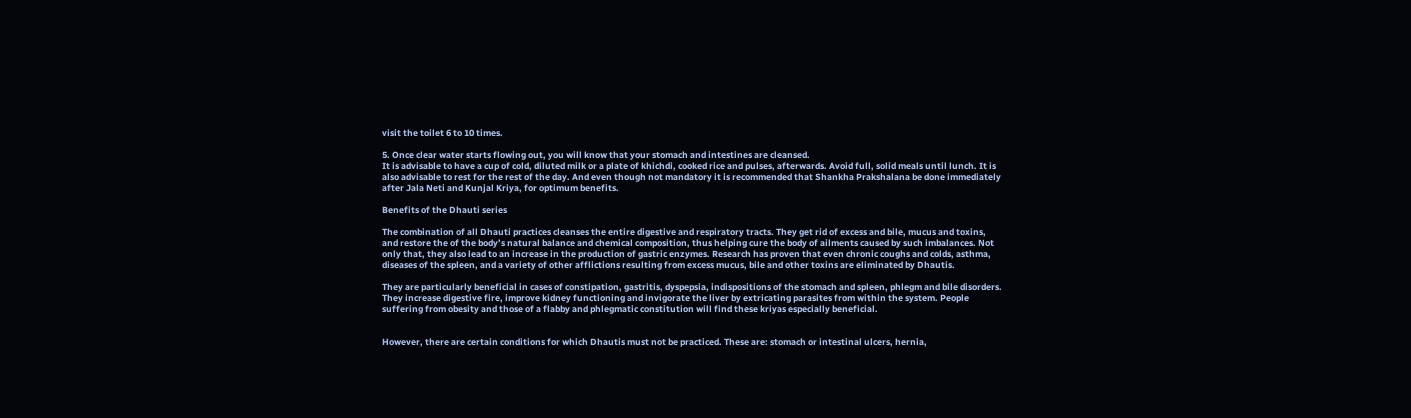visit the toilet 6 to 10 times.

5. Once clear water starts flowing out, you will know that your stomach and intestines are cleansed.
It is advisable to have a cup of cold, diluted milk or a plate of khichdi, cooked rice and pulses, afterwards. Avoid full, solid meals until lunch. It is also advisable to rest for the rest of the day. And even though not mandatory it is recommended that Shankha Prakshalana be done immediately after Jala Neti and Kunjal Kriya, for optimum benefits.

Benefits of the Dhauti series

The combination of all Dhauti practices cleanses the entire digestive and respiratory tracts. They get rid of excess and bile, mucus and toxins, and restore the of the body’s natural balance and chemical composition, thus helping cure the body of ailments caused by such imbalances. Not only that, they also lead to an increase in the production of gastric enzymes. Research has proven that even chronic coughs and colds, asthma, diseases of the spleen, and a variety of other afflictions resulting from excess mucus, bile and other toxins are eliminated by Dhautis.

They are particularly beneficial in cases of constipation, gastritis, dyspepsia, indispositions of the stomach and spleen, phlegm and bile disorders. They increase digestive fire, improve kidney functioning and invigorate the liver by extricating parasites from within the system. People suffering from obesity and those of a flabby and phlegmatic constitution will find these kriyas especially beneficial.


However, there are certain conditions for which Dhautis must not be practiced. These are: stomach or intestinal ulcers, hernia,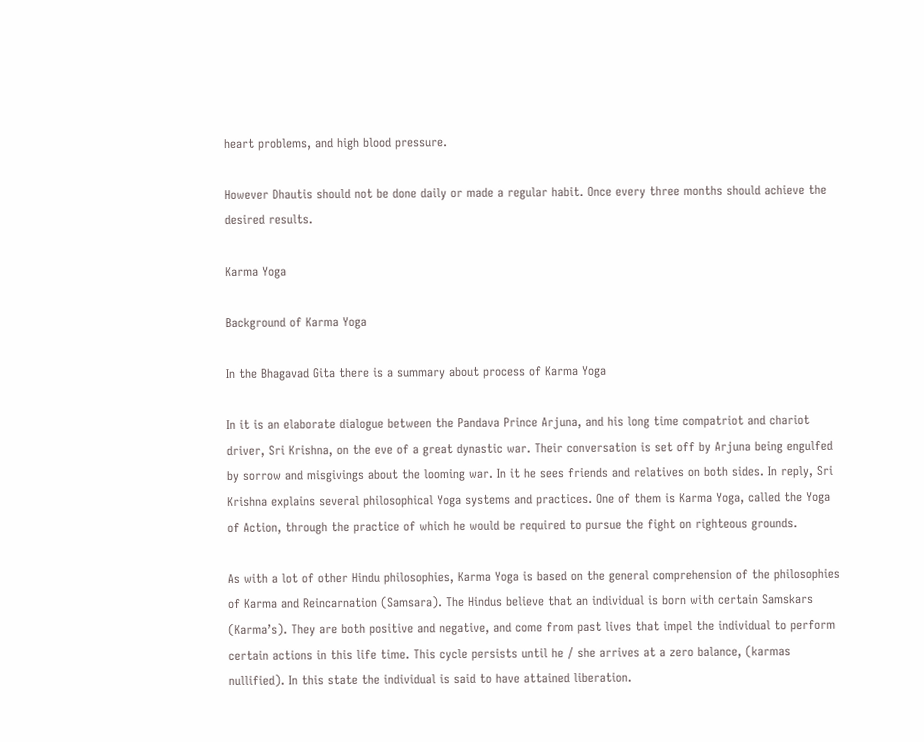heart problems, and high blood pressure.

However Dhautis should not be done daily or made a regular habit. Once every three months should achieve the desired results.

Karma Yoga

Background of Karma Yoga

In the Bhagavad Gita there is a summary about process of Karma Yoga

In it is an elaborate dialogue between the Pandava Prince Arjuna, and his long time compatriot and chariot driver, Sri Krishna, on the eve of a great dynastic war. Their conversation is set off by Arjuna being engulfed by sorrow and misgivings about the looming war. In it he sees friends and relatives on both sides. In reply, Sri Krishna explains several philosophical Yoga systems and practices. One of them is Karma Yoga, called the Yoga of Action, through the practice of which he would be required to pursue the fight on righteous grounds.

As with a lot of other Hindu philosophies, Karma Yoga is based on the general comprehension of the philosophies of Karma and Reincarnation (Samsara). The Hindus believe that an individual is born with certain Samskars (Karma’s). They are both positive and negative, and come from past lives that impel the individual to perform certain actions in this life time. This cycle persists until he / she arrives at a zero balance, (karmas nullified). In this state the individual is said to have attained liberation.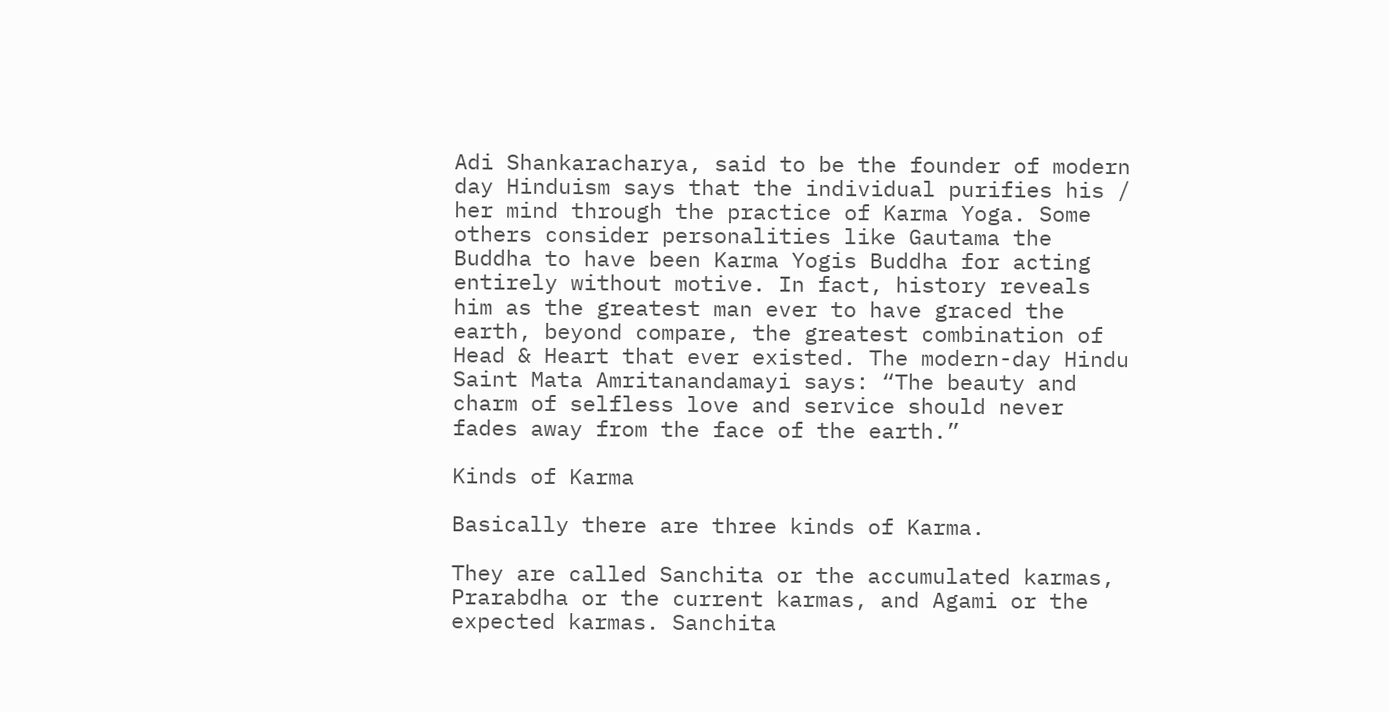Adi Shankaracharya, said to be the founder of modern day Hinduism says that the individual purifies his / her mind through the practice of Karma Yoga. Some others consider personalities like Gautama the Buddha to have been Karma Yogis Buddha for acting entirely without motive. In fact, history reveals him as the greatest man ever to have graced the earth, beyond compare, the greatest combination of Head & Heart that ever existed. The modern-day Hindu Saint Mata Amritanandamayi says: “The beauty and charm of selfless love and service should never fades away from the face of the earth.”

Kinds of Karma

Basically there are three kinds of Karma.

They are called Sanchita or the accumulated karmas, Prarabdha or the current karmas, and Agami or the expected karmas. Sanchita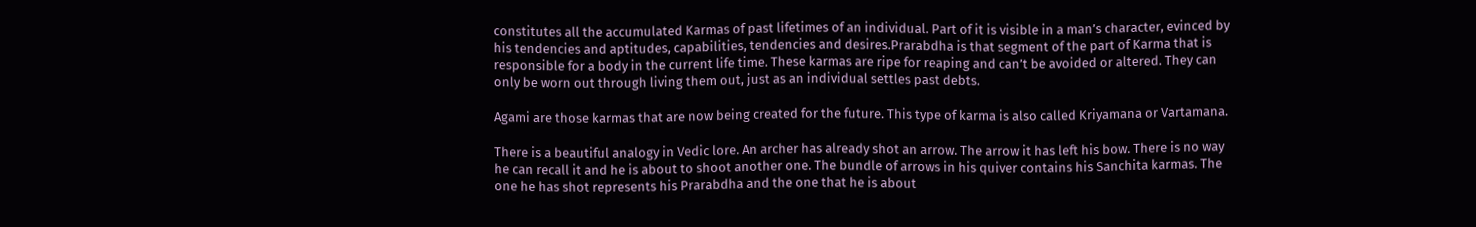constitutes all the accumulated Karmas of past lifetimes of an individual. Part of it is visible in a man’s character, evinced by his tendencies and aptitudes, capabilities, tendencies and desires.Prarabdha is that segment of the part of Karma that is responsible for a body in the current life time. These karmas are ripe for reaping and can’t be avoided or altered. They can only be worn out through living them out, just as an individual settles past debts.

Agami are those karmas that are now being created for the future. This type of karma is also called Kriyamana or Vartamana.

There is a beautiful analogy in Vedic lore. An archer has already shot an arrow. The arrow it has left his bow. There is no way he can recall it and he is about to shoot another one. The bundle of arrows in his quiver contains his Sanchita karmas. The one he has shot represents his Prarabdha and the one that he is about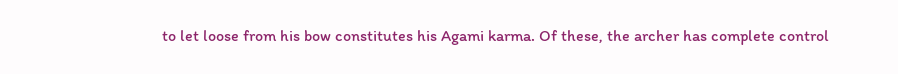to let loose from his bow constitutes his Agami karma. Of these, the archer has complete control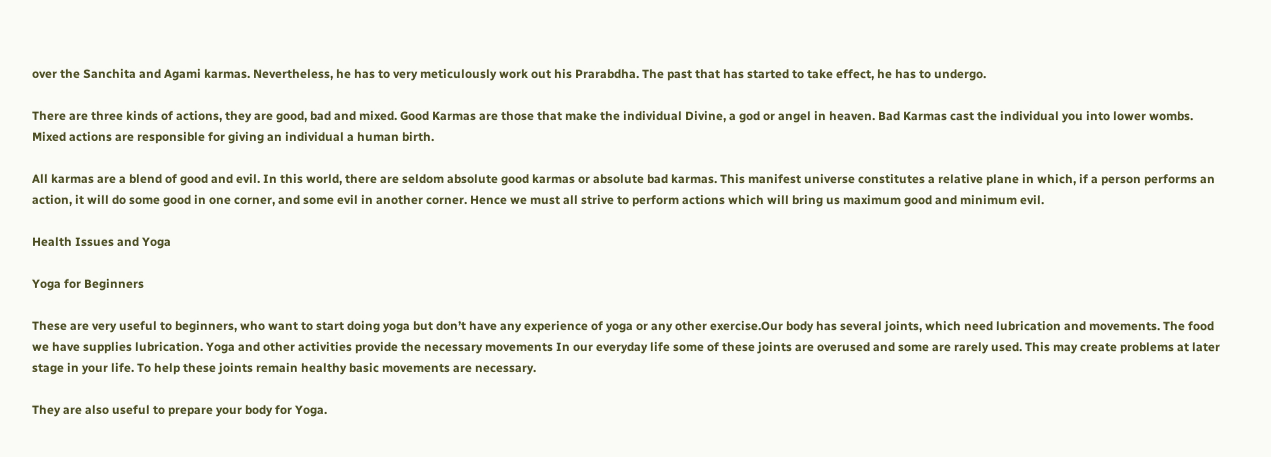over the Sanchita and Agami karmas. Nevertheless, he has to very meticulously work out his Prarabdha. The past that has started to take effect, he has to undergo.

There are three kinds of actions, they are good, bad and mixed. Good Karmas are those that make the individual Divine, a god or angel in heaven. Bad Karmas cast the individual you into lower wombs. Mixed actions are responsible for giving an individual a human birth.

All karmas are a blend of good and evil. In this world, there are seldom absolute good karmas or absolute bad karmas. This manifest universe constitutes a relative plane in which, if a person performs an action, it will do some good in one corner, and some evil in another corner. Hence we must all strive to perform actions which will bring us maximum good and minimum evil.

Health Issues and Yoga

Yoga for Beginners

These are very useful to beginners, who want to start doing yoga but don’t have any experience of yoga or any other exercise.Our body has several joints, which need lubrication and movements. The food we have supplies lubrication. Yoga and other activities provide the necessary movements In our everyday life some of these joints are overused and some are rarely used. This may create problems at later stage in your life. To help these joints remain healthy basic movements are necessary.

They are also useful to prepare your body for Yoga.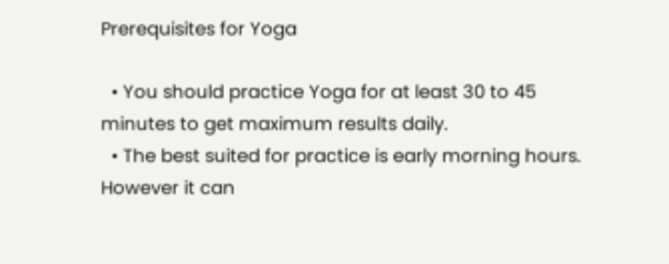Prerequisites for Yoga

  • You should practice Yoga for at least 30 to 45 minutes to get maximum results daily.
  • The best suited for practice is early morning hours. However it can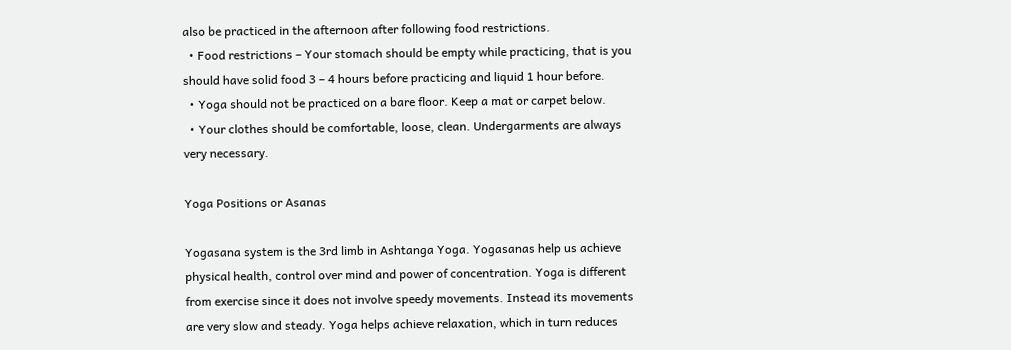also be practiced in the afternoon after following food restrictions.
  • Food restrictions – Your stomach should be empty while practicing, that is you should have solid food 3 – 4 hours before practicing and liquid 1 hour before.
  • Yoga should not be practiced on a bare floor. Keep a mat or carpet below.
  • Your clothes should be comfortable, loose, clean. Undergarments are always very necessary.

Yoga Positions or Asanas

Yogasana system is the 3rd limb in Ashtanga Yoga. Yogasanas help us achieve physical health, control over mind and power of concentration. Yoga is different from exercise since it does not involve speedy movements. Instead its movements are very slow and steady. Yoga helps achieve relaxation, which in turn reduces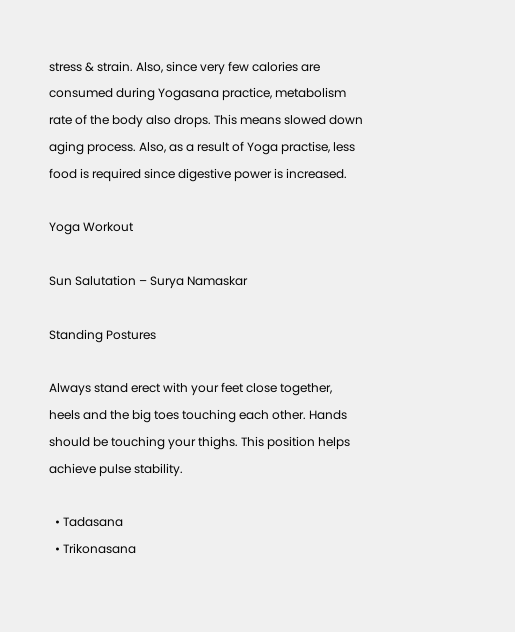stress & strain. Also, since very few calories are consumed during Yogasana practice, metabolism rate of the body also drops. This means slowed down aging process. Also, as a result of Yoga practise, less food is required since digestive power is increased.

Yoga Workout

Sun Salutation – Surya Namaskar

Standing Postures

Always stand erect with your feet close together, heels and the big toes touching each other. Hands should be touching your thighs. This position helps achieve pulse stability.

  • Tadasana
  • Trikonasana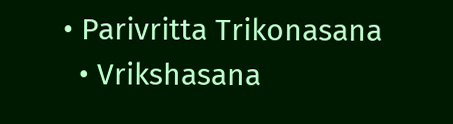• Parivritta Trikonasana
  • Vrikshasana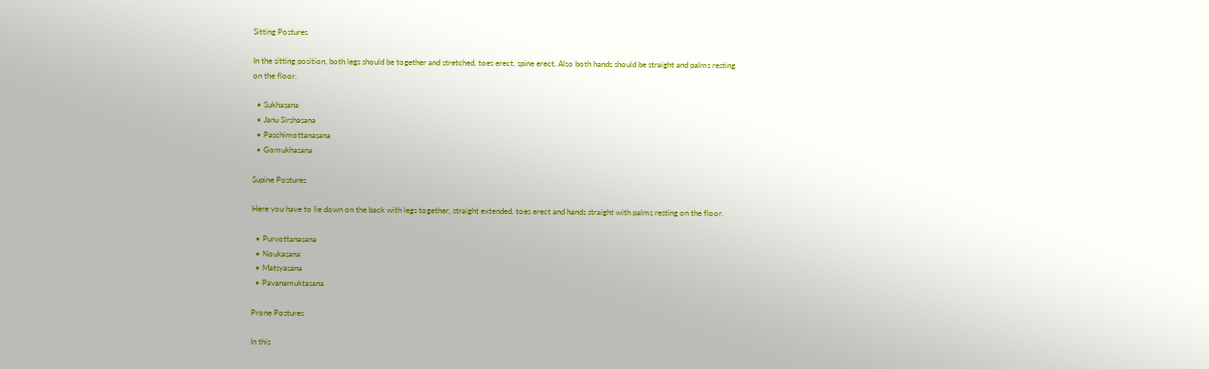Sitting Postures

In the sitting position, both legs should be together and stretched, toes erect, spine erect. Also both hands should be straight and palms resting on the floor.

  • Sukhasana
  • Janu Sirshasana
  • Paschimottanasana
  • Gomukhasana

Supine Postures

Here you have to lie down on the back with legs together, straight extended, toes erect and hands straight with palms resting on the floor.

  • Purvottanasana
  • Noukasana
  • Matsyasana
  • Pavanamuktasana

Prone Postures

In this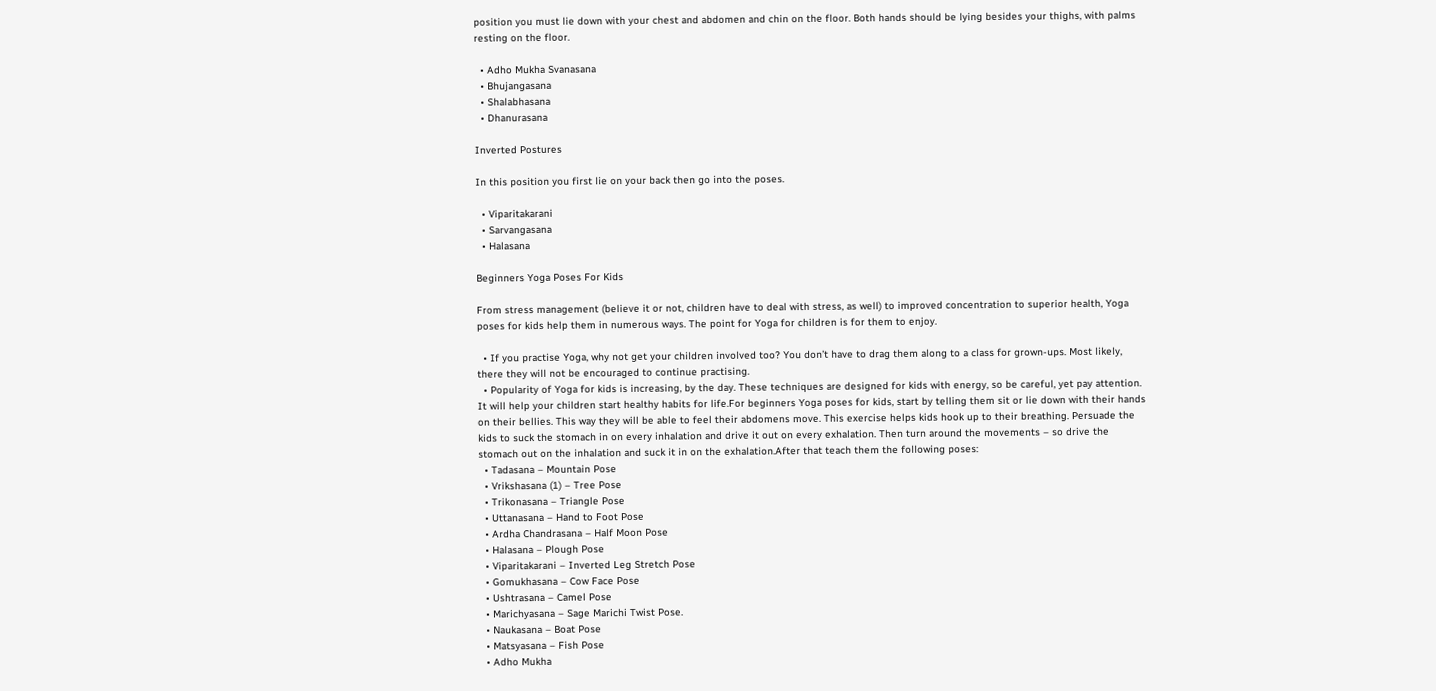position you must lie down with your chest and abdomen and chin on the floor. Both hands should be lying besides your thighs, with palms resting on the floor.

  • Adho Mukha Svanasana
  • Bhujangasana
  • Shalabhasana
  • Dhanurasana

Inverted Postures

In this position you first lie on your back then go into the poses.

  • Viparitakarani
  • Sarvangasana
  • Halasana

Beginners Yoga Poses For Kids

From stress management (believe it or not, children have to deal with stress, as well) to improved concentration to superior health, Yoga poses for kids help them in numerous ways. The point for Yoga for children is for them to enjoy.

  • If you practise Yoga, why not get your children involved too? You don’t have to drag them along to a class for grown-ups. Most likely, there they will not be encouraged to continue practising.
  • Popularity of Yoga for kids is increasing, by the day. These techniques are designed for kids with energy, so be careful, yet pay attention. It will help your children start healthy habits for life.For beginners Yoga poses for kids, start by telling them sit or lie down with their hands on their bellies. This way they will be able to feel their abdomens move. This exercise helps kids hook up to their breathing. Persuade the kids to suck the stomach in on every inhalation and drive it out on every exhalation. Then turn around the movements – so drive the stomach out on the inhalation and suck it in on the exhalation.After that teach them the following poses:
  • Tadasana – Mountain Pose
  • Vrikshasana (1) – Tree Pose
  • Trikonasana – Triangle Pose
  • Uttanasana – Hand to Foot Pose
  • Ardha Chandrasana – Half Moon Pose
  • Halasana – Plough Pose
  • Viparitakarani – Inverted Leg Stretch Pose
  • Gomukhasana – Cow Face Pose
  • Ushtrasana – Camel Pose
  • Marichyasana – Sage Marichi Twist Pose.
  • Naukasana – Boat Pose
  • Matsyasana – Fish Pose
  • Adho Mukha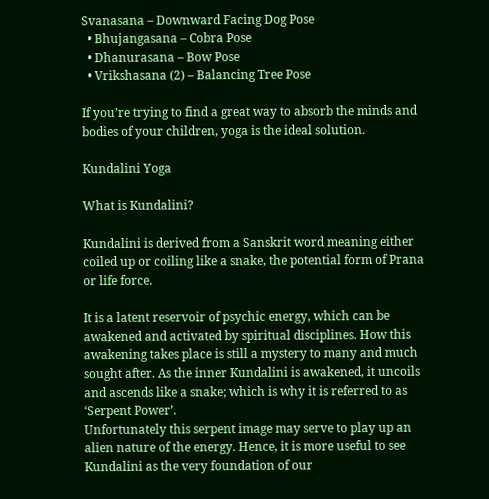Svanasana – Downward Facing Dog Pose
  • Bhujangasana – Cobra Pose
  • Dhanurasana – Bow Pose
  • Vrikshasana (2) – Balancing Tree Pose

If you’re trying to find a great way to absorb the minds and bodies of your children, yoga is the ideal solution.

Kundalini Yoga

What is Kundalini?

Kundalini is derived from a Sanskrit word meaning either coiled up or coiling like a snake, the potential form of Prana or life force.

It is a latent reservoir of psychic energy, which can be awakened and activated by spiritual disciplines. How this awakening takes place is still a mystery to many and much sought after. As the inner Kundalini is awakened, it uncoils and ascends like a snake; which is why it is referred to as ‘Serpent Power’.
Unfortunately this serpent image may serve to play up an alien nature of the energy. Hence, it is more useful to see Kundalini as the very foundation of our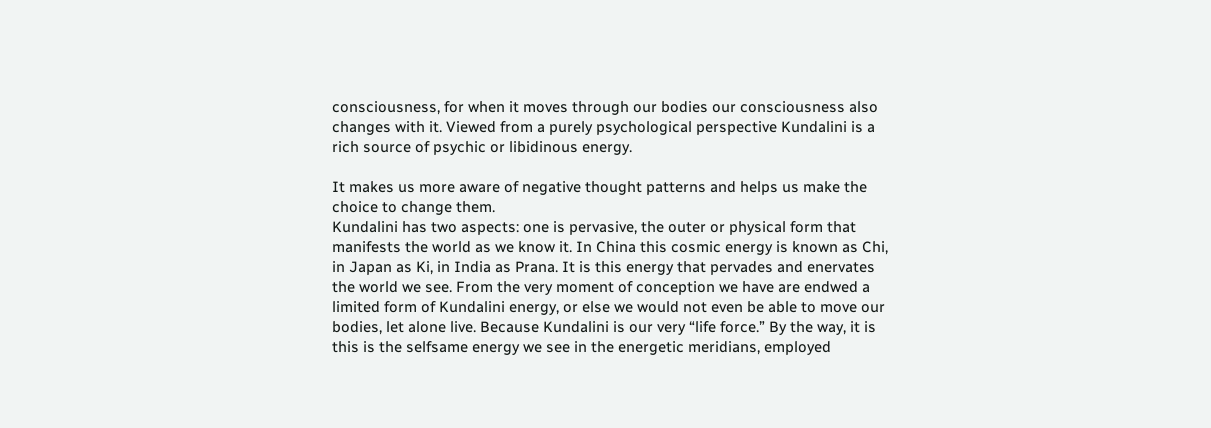consciousness, for when it moves through our bodies our consciousness also changes with it. Viewed from a purely psychological perspective Kundalini is a rich source of psychic or libidinous energy.

It makes us more aware of negative thought patterns and helps us make the choice to change them.
Kundalini has two aspects: one is pervasive, the outer or physical form that manifests the world as we know it. In China this cosmic energy is known as Chi, in Japan as Ki, in India as Prana. It is this energy that pervades and enervates the world we see. From the very moment of conception we have are endwed a limited form of Kundalini energy, or else we would not even be able to move our bodies, let alone live. Because Kundalini is our very “life force.” By the way, it is this is the selfsame energy we see in the energetic meridians, employed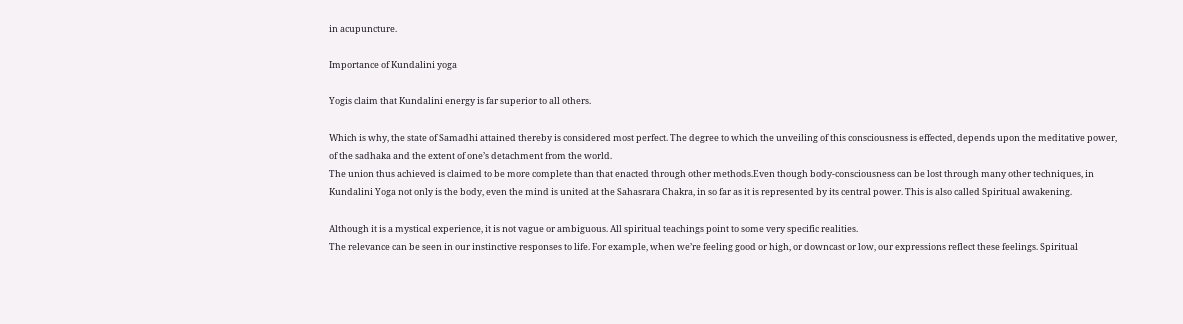in acupuncture.

Importance of Kundalini yoga

Yogis claim that Kundalini energy is far superior to all others.

Which is why, the state of Samadhi attained thereby is considered most perfect. The degree to which the unveiling of this consciousness is effected, depends upon the meditative power, of the sadhaka and the extent of one’s detachment from the world.
The union thus achieved is claimed to be more complete than that enacted through other methods.Even though body-consciousness can be lost through many other techniques, in Kundalini Yoga not only is the body, even the mind is united at the Sahasrara Chakra, in so far as it is represented by its central power. This is also called Spiritual awakening.

Although it is a mystical experience, it is not vague or ambiguous. All spiritual teachings point to some very specific realities.
The relevance can be seen in our instinctive responses to life. For example, when we’re feeling good or high, or downcast or low, our expressions reflect these feelings. Spiritual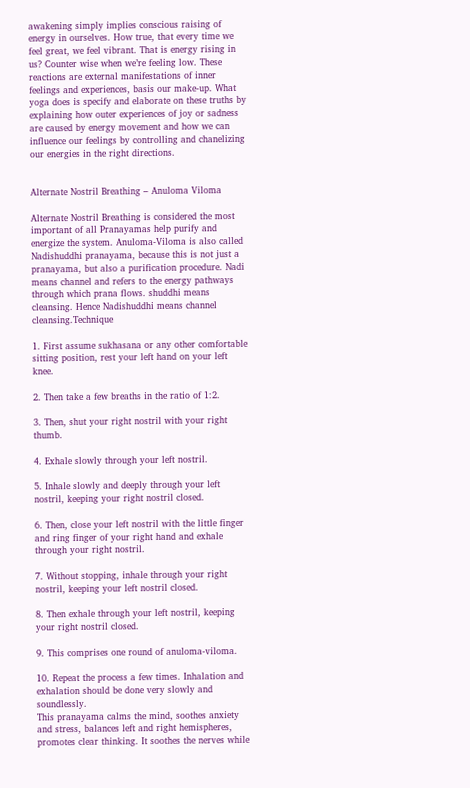awakening simply implies conscious raising of energy in ourselves. How true, that every time we feel great, we feel vibrant. That is energy rising in us? Counter wise when we’re feeling low. These reactions are external manifestations of inner feelings and experiences, basis our make-up. What yoga does is specify and elaborate on these truths by explaining how outer experiences of joy or sadness are caused by energy movement and how we can influence our feelings by controlling and chanelizing our energies in the right directions.


Alternate Nostril Breathing – Anuloma Viloma

Alternate Nostril Breathing is considered the most important of all Pranayamas help purify and energize the system. Anuloma-Viloma is also called Nadishuddhi pranayama, because this is not just a pranayama, but also a purification procedure. Nadi means channel and refers to the energy pathways through which prana flows. shuddhi means cleansing. Hence Nadishuddhi means channel cleansing.Technique

1. First assume sukhasana or any other comfortable sitting position, rest your left hand on your left knee.

2. Then take a few breaths in the ratio of 1:2.

3. Then, shut your right nostril with your right thumb.

4. Exhale slowly through your left nostril.

5. Inhale slowly and deeply through your left nostril, keeping your right nostril closed.

6. Then, close your left nostril with the little finger and ring finger of your right hand and exhale through your right nostril.

7. Without stopping, inhale through your right nostril, keeping your left nostril closed.

8. Then exhale through your left nostril, keeping your right nostril closed.

9. This comprises one round of anuloma-viloma.

10. Repeat the process a few times. Inhalation and exhalation should be done very slowly and soundlessly.
This pranayama calms the mind, soothes anxiety and stress, balances left and right hemispheres, promotes clear thinking. It soothes the nerves while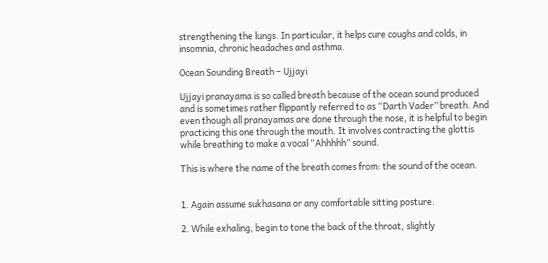strengthening the lungs. In particular, it helps cure coughs and colds, in insomnia, chronic headaches and asthma.

Ocean Sounding Breath – Ujjayi

Ujjayi pranayama is so called breath because of the ocean sound produced and is sometimes rather flippantly referred to as “Darth Vader” breath. And even though all pranayamas are done through the nose, it is helpful to begin practicing this one through the mouth. It involves contracting the glottis while breathing to make a vocal “Ahhhhh” sound.

This is where the name of the breath comes from: the sound of the ocean.


1. Again assume sukhasana or any comfortable sitting posture.

2. While exhaling, begin to tone the back of the throat, slightly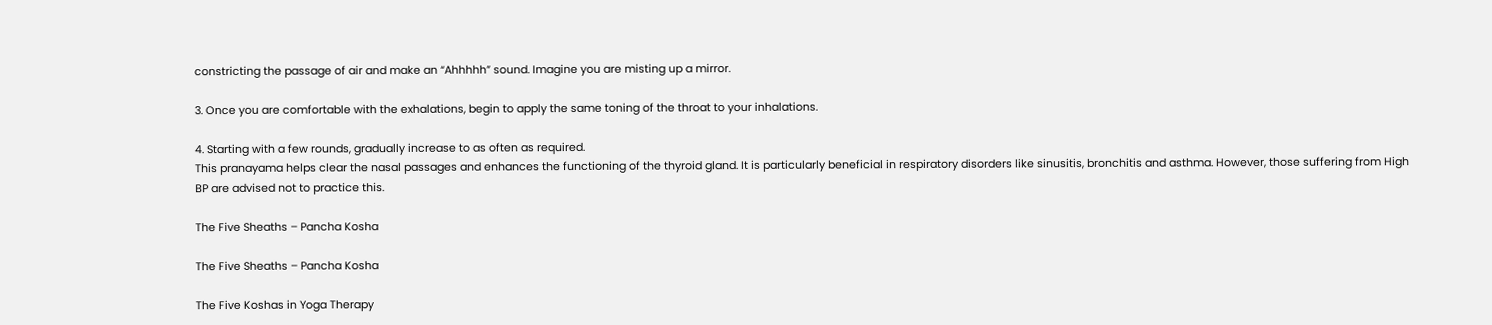constricting the passage of air and make an “Ahhhhh” sound. Imagine you are misting up a mirror.

3. Once you are comfortable with the exhalations, begin to apply the same toning of the throat to your inhalations.

4. Starting with a few rounds, gradually increase to as often as required.
This pranayama helps clear the nasal passages and enhances the functioning of the thyroid gland. It is particularly beneficial in respiratory disorders like sinusitis, bronchitis and asthma. However, those suffering from High BP are advised not to practice this.

The Five Sheaths – Pancha Kosha

The Five Sheaths – Pancha Kosha

The Five Koshas in Yoga Therapy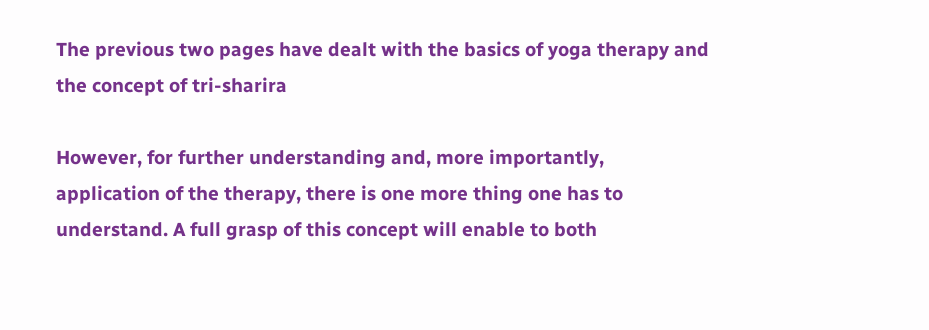The previous two pages have dealt with the basics of yoga therapy and the concept of tri-sharira

However, for further understanding and, more importantly, application of the therapy, there is one more thing one has to understand. A full grasp of this concept will enable to both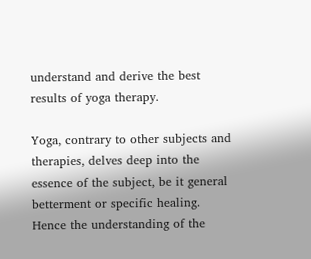understand and derive the best results of yoga therapy.

Yoga, contrary to other subjects and therapies, delves deep into the essence of the subject, be it general betterment or specific healing. Hence the understanding of the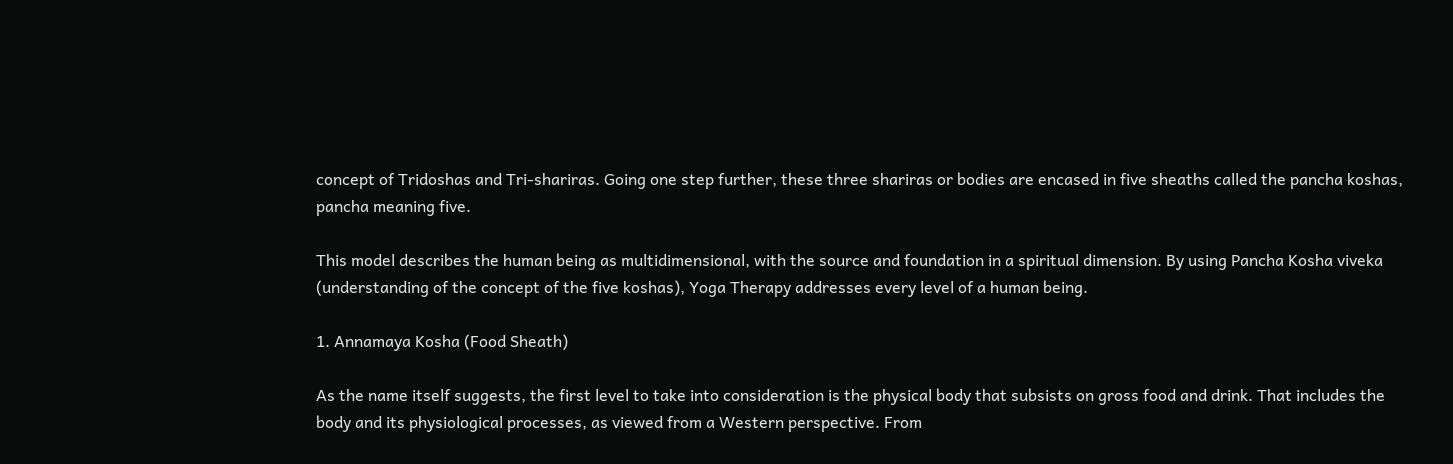concept of Tridoshas and Tri-shariras. Going one step further, these three shariras or bodies are encased in five sheaths called the pancha koshas, pancha meaning five.

This model describes the human being as multidimensional, with the source and foundation in a spiritual dimension. By using Pancha Kosha viveka (understanding of the concept of the five koshas), Yoga Therapy addresses every level of a human being.

1. Annamaya Kosha (Food Sheath)

As the name itself suggests, the first level to take into consideration is the physical body that subsists on gross food and drink. That includes the body and its physiological processes, as viewed from a Western perspective. From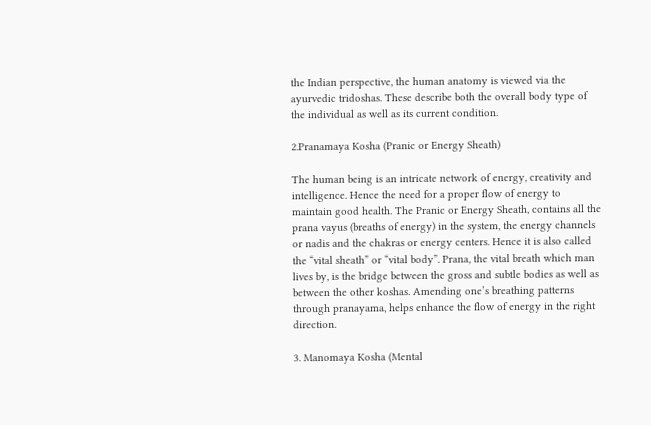the Indian perspective, the human anatomy is viewed via the ayurvedic tridoshas. These describe both the overall body type of the individual as well as its current condition.

2.Pranamaya Kosha (Pranic or Energy Sheath)

The human being is an intricate network of energy, creativity and intelligence. Hence the need for a proper flow of energy to maintain good health. The Pranic or Energy Sheath, contains all the prana vayus (breaths of energy) in the system, the energy channels or nadis and the chakras or energy centers. Hence it is also called the “vital sheath” or “vital body”. Prana, the vital breath which man lives by, is the bridge between the gross and subtle bodies as well as between the other koshas. Amending one’s breathing patterns through pranayama, helps enhance the flow of energy in the right direction.

3. Manomaya Kosha (Mental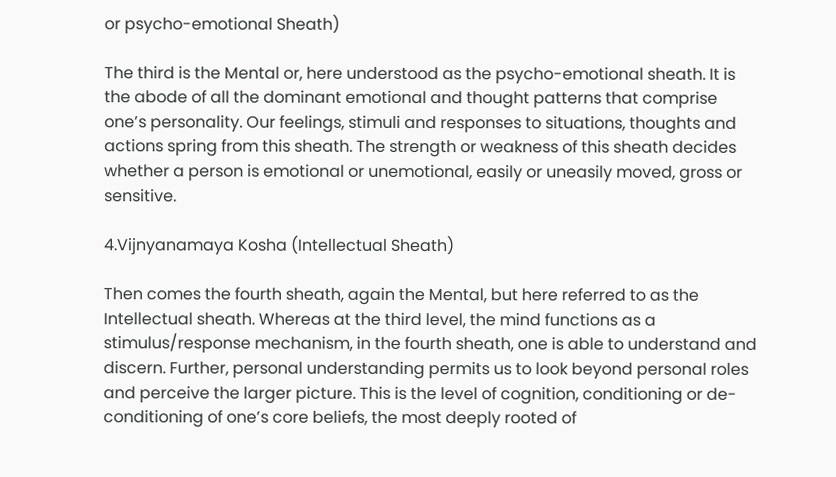or psycho-emotional Sheath)

The third is the Mental or, here understood as the psycho-emotional sheath. It is the abode of all the dominant emotional and thought patterns that comprise one’s personality. Our feelings, stimuli and responses to situations, thoughts and actions spring from this sheath. The strength or weakness of this sheath decides whether a person is emotional or unemotional, easily or uneasily moved, gross or sensitive.

4.Vijnyanamaya Kosha (Intellectual Sheath)

Then comes the fourth sheath, again the Mental, but here referred to as the Intellectual sheath. Whereas at the third level, the mind functions as a stimulus/response mechanism, in the fourth sheath, one is able to understand and discern. Further, personal understanding permits us to look beyond personal roles and perceive the larger picture. This is the level of cognition, conditioning or de-conditioning of one’s core beliefs, the most deeply rooted of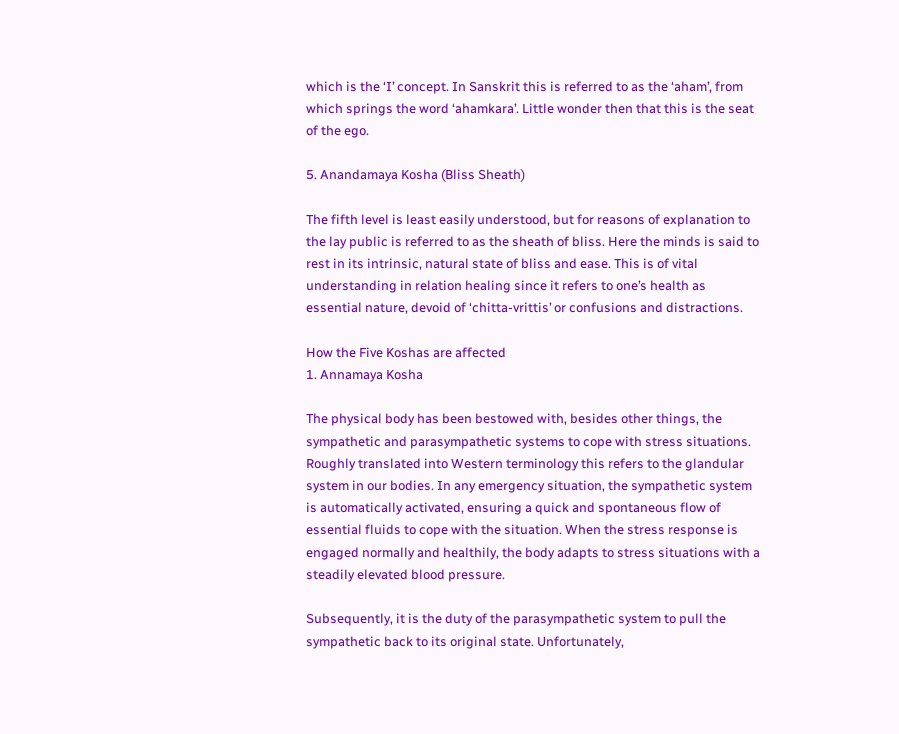which is the ‘I’ concept. In Sanskrit this is referred to as the ‘aham’, from which springs the word ‘ahamkara’. Little wonder then that this is the seat of the ego.

5. Anandamaya Kosha (Bliss Sheath)

The fifth level is least easily understood, but for reasons of explanation to the lay public is referred to as the sheath of bliss. Here the minds is said to rest in its intrinsic, natural state of bliss and ease. This is of vital understanding in relation healing since it refers to one’s health as essential nature, devoid of ‘chitta-vrittis’ or confusions and distractions.

How the Five Koshas are affected
1. Annamaya Kosha

The physical body has been bestowed with, besides other things, the sympathetic and parasympathetic systems to cope with stress situations. Roughly translated into Western terminology this refers to the glandular system in our bodies. In any emergency situation, the sympathetic system is automatically activated, ensuring a quick and spontaneous flow of essential fluids to cope with the situation. When the stress response is engaged normally and healthily, the body adapts to stress situations with a steadily elevated blood pressure.

Subsequently, it is the duty of the parasympathetic system to pull the sympathetic back to its original state. Unfortunately,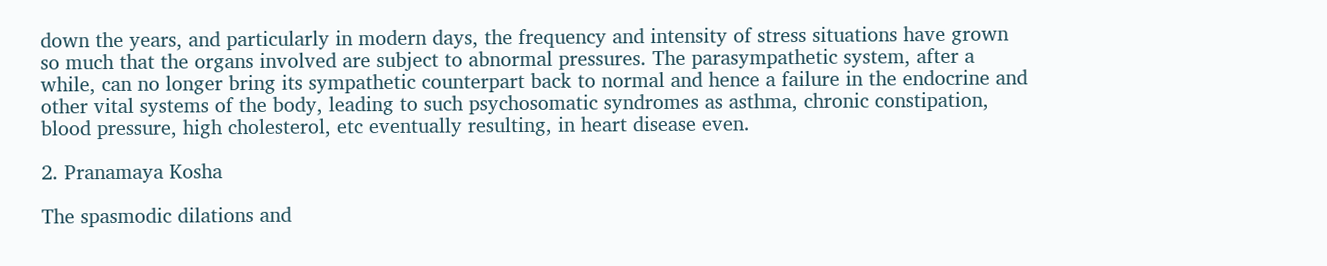down the years, and particularly in modern days, the frequency and intensity of stress situations have grown so much that the organs involved are subject to abnormal pressures. The parasympathetic system, after a while, can no longer bring its sympathetic counterpart back to normal and hence a failure in the endocrine and other vital systems of the body, leading to such psychosomatic syndromes as asthma, chronic constipation, blood pressure, high cholesterol, etc eventually resulting, in heart disease even.

2. Pranamaya Kosha

The spasmodic dilations and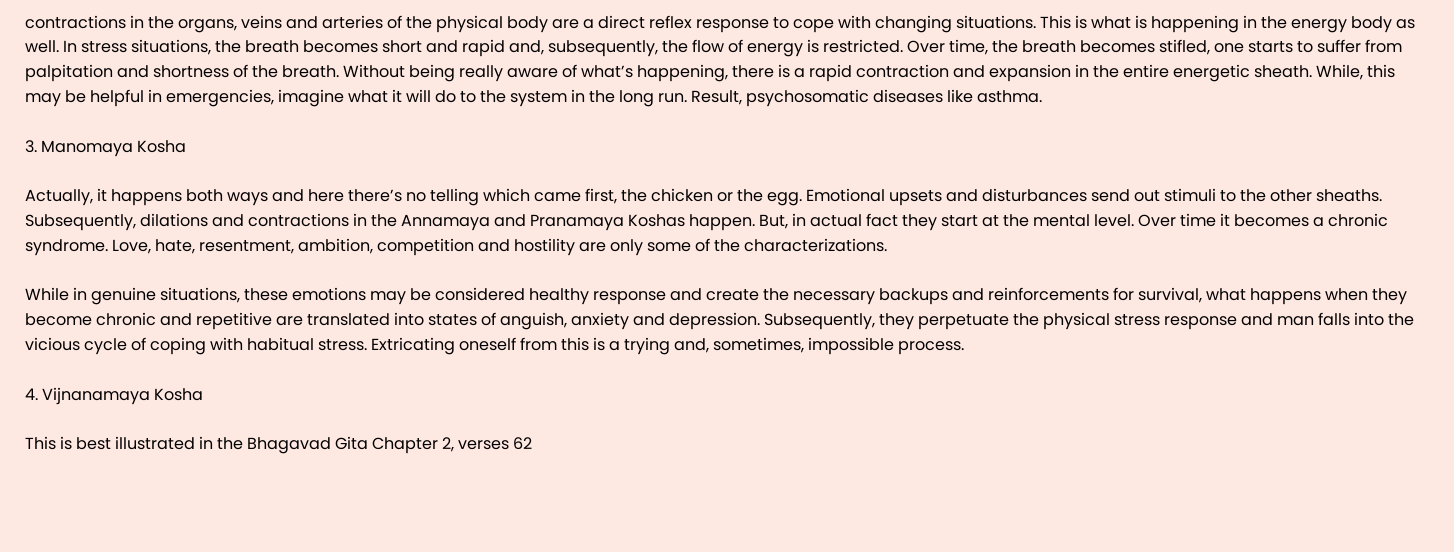contractions in the organs, veins and arteries of the physical body are a direct reflex response to cope with changing situations. This is what is happening in the energy body as well. In stress situations, the breath becomes short and rapid and, subsequently, the flow of energy is restricted. Over time, the breath becomes stifled, one starts to suffer from palpitation and shortness of the breath. Without being really aware of what’s happening, there is a rapid contraction and expansion in the entire energetic sheath. While, this may be helpful in emergencies, imagine what it will do to the system in the long run. Result, psychosomatic diseases like asthma.

3. Manomaya Kosha

Actually, it happens both ways and here there’s no telling which came first, the chicken or the egg. Emotional upsets and disturbances send out stimuli to the other sheaths. Subsequently, dilations and contractions in the Annamaya and Pranamaya Koshas happen. But, in actual fact they start at the mental level. Over time it becomes a chronic syndrome. Love, hate, resentment, ambition, competition and hostility are only some of the characterizations.

While in genuine situations, these emotions may be considered healthy response and create the necessary backups and reinforcements for survival, what happens when they become chronic and repetitive are translated into states of anguish, anxiety and depression. Subsequently, they perpetuate the physical stress response and man falls into the vicious cycle of coping with habitual stress. Extricating oneself from this is a trying and, sometimes, impossible process.

4. Vijnanamaya Kosha

This is best illustrated in the Bhagavad Gita Chapter 2, verses 62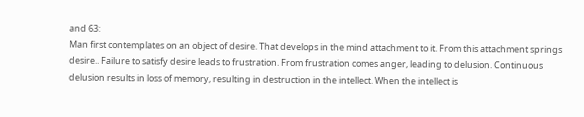and 63:
Man first contemplates on an object of desire. That develops in the mind attachment to it. From this attachment springs desire.. Failure to satisfy desire leads to frustration. From frustration comes anger, leading to delusion. Continuous delusion results in loss of memory, resulting in destruction in the intellect. When the intellect is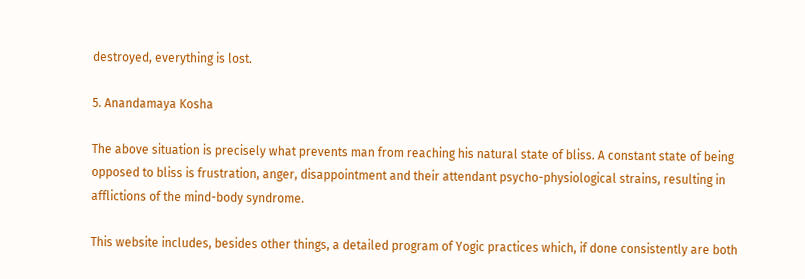destroyed, everything is lost.

5. Anandamaya Kosha

The above situation is precisely what prevents man from reaching his natural state of bliss. A constant state of being opposed to bliss is frustration, anger, disappointment and their attendant psycho-physiological strains, resulting in afflictions of the mind-body syndrome.

This website includes, besides other things, a detailed program of Yogic practices which, if done consistently are both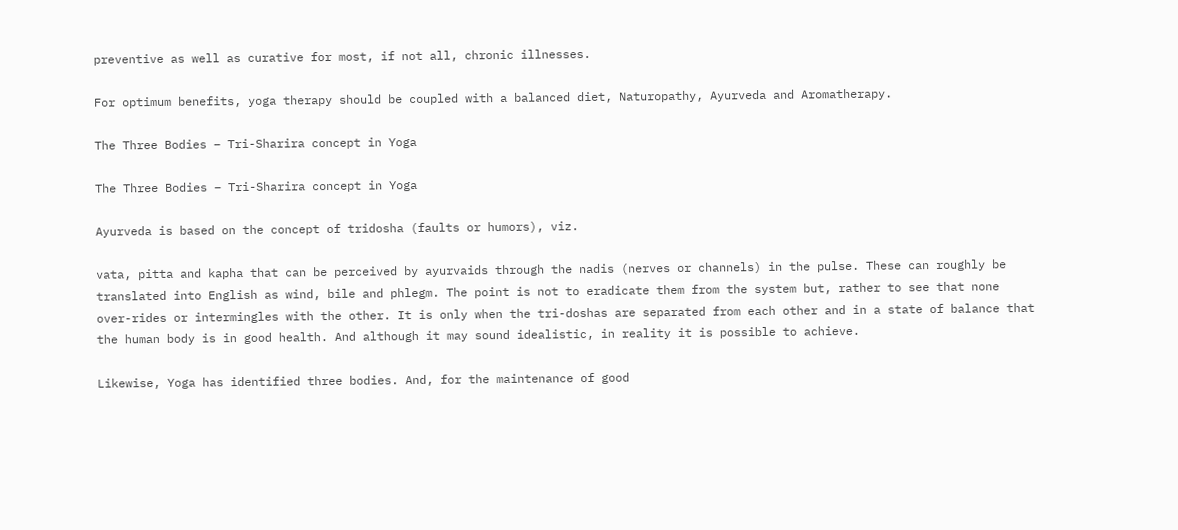preventive as well as curative for most, if not all, chronic illnesses.

For optimum benefits, yoga therapy should be coupled with a balanced diet, Naturopathy, Ayurveda and Aromatherapy.

The Three Bodies – Tri-Sharira concept in Yoga

The Three Bodies – Tri-Sharira concept in Yoga

Ayurveda is based on the concept of tridosha (faults or humors), viz.

vata, pitta and kapha that can be perceived by ayurvaids through the nadis (nerves or channels) in the pulse. These can roughly be translated into English as wind, bile and phlegm. The point is not to eradicate them from the system but, rather to see that none over-rides or intermingles with the other. It is only when the tri-doshas are separated from each other and in a state of balance that the human body is in good health. And although it may sound idealistic, in reality it is possible to achieve.

Likewise, Yoga has identified three bodies. And, for the maintenance of good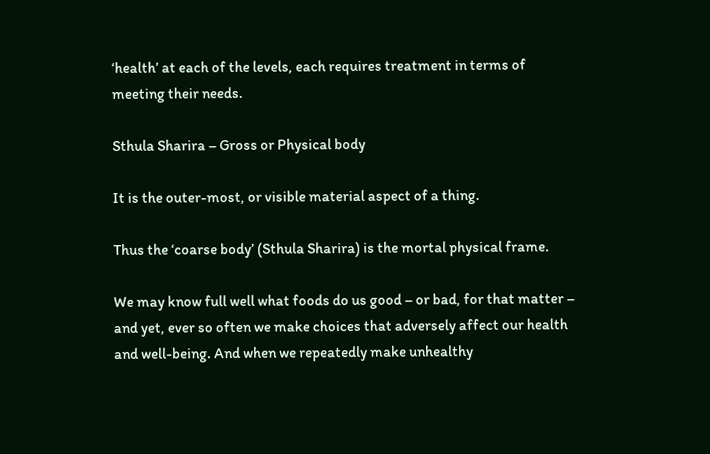‘health’ at each of the levels, each requires treatment in terms of meeting their needs.

Sthula Sharira – Gross or Physical body

It is the outer-most, or visible material aspect of a thing.

Thus the ‘coarse body’ (Sthula Sharira) is the mortal physical frame.

We may know full well what foods do us good – or bad, for that matter – and yet, ever so often we make choices that adversely affect our health and well-being. And when we repeatedly make unhealthy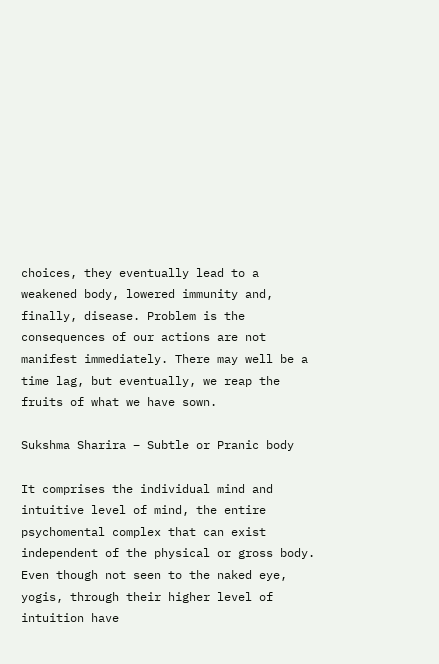choices, they eventually lead to a weakened body, lowered immunity and, finally, disease. Problem is the consequences of our actions are not manifest immediately. There may well be a time lag, but eventually, we reap the fruits of what we have sown.

Sukshma Sharira – Subtle or Pranic body

It comprises the individual mind and intuitive level of mind, the entire psychomental complex that can exist independent of the physical or gross body. Even though not seen to the naked eye, yogis, through their higher level of intuition have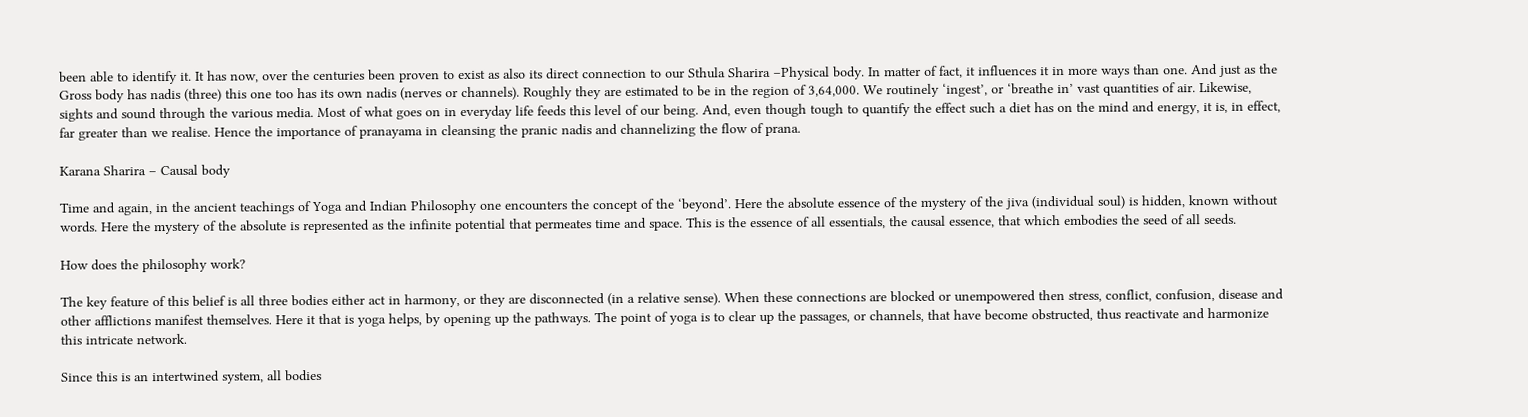been able to identify it. It has now, over the centuries been proven to exist as also its direct connection to our Sthula Sharira –Physical body. In matter of fact, it influences it in more ways than one. And just as the Gross body has nadis (three) this one too has its own nadis (nerves or channels). Roughly they are estimated to be in the region of 3,64,000. We routinely ‘ingest’, or ‘breathe in’ vast quantities of air. Likewise, sights and sound through the various media. Most of what goes on in everyday life feeds this level of our being. And, even though tough to quantify the effect such a diet has on the mind and energy, it is, in effect, far greater than we realise. Hence the importance of pranayama in cleansing the pranic nadis and channelizing the flow of prana.

Karana Sharira – Causal body

Time and again, in the ancient teachings of Yoga and Indian Philosophy one encounters the concept of the ‘beyond’. Here the absolute essence of the mystery of the jiva (individual soul) is hidden, known without words. Here the mystery of the absolute is represented as the infinite potential that permeates time and space. This is the essence of all essentials, the causal essence, that which embodies the seed of all seeds.

How does the philosophy work?

The key feature of this belief is all three bodies either act in harmony, or they are disconnected (in a relative sense). When these connections are blocked or unempowered then stress, conflict, confusion, disease and other afflictions manifest themselves. Here it that is yoga helps, by opening up the pathways. The point of yoga is to clear up the passages, or channels, that have become obstructed, thus reactivate and harmonize this intricate network.

Since this is an intertwined system, all bodies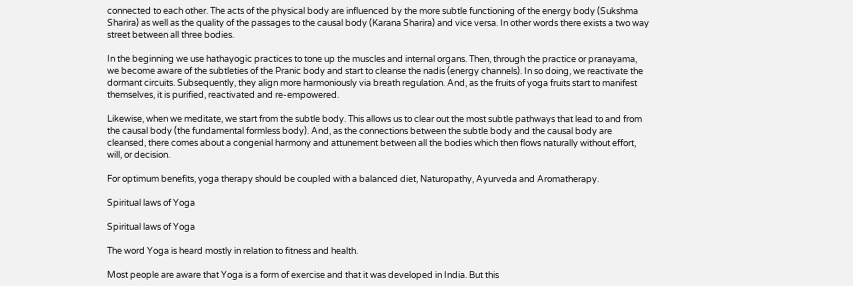connected to each other. The acts of the physical body are influenced by the more subtle functioning of the energy body (Sukshma Sharira) as well as the quality of the passages to the causal body (Karana Sharira) and vice versa. In other words there exists a two way street between all three bodies.

In the beginning we use hathayogic practices to tone up the muscles and internal organs. Then, through the practice or pranayama, we become aware of the subtleties of the Pranic body and start to cleanse the nadis (energy channels). In so doing, we reactivate the dormant circuits. Subsequently, they align more harmoniously via breath regulation. And, as the fruits of yoga fruits start to manifest themselves, it is purified, reactivated and re-empowered.

Likewise, when we meditate, we start from the subtle body. This allows us to clear out the most subtle pathways that lead to and from the causal body (the fundamental formless body). And, as the connections between the subtle body and the causal body are cleansed, there comes about a congenial harmony and attunement between all the bodies which then flows naturally without effort, will, or decision.

For optimum benefits, yoga therapy should be coupled with a balanced diet, Naturopathy, Ayurveda and Aromatherapy.

Spiritual laws of Yoga

Spiritual laws of Yoga

The word Yoga is heard mostly in relation to fitness and health.

Most people are aware that Yoga is a form of exercise and that it was developed in India. But this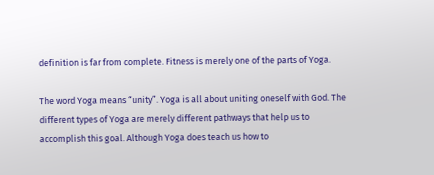definition is far from complete. Fitness is merely one of the parts of Yoga.

The word Yoga means “unity”. Yoga is all about uniting oneself with God. The different types of Yoga are merely different pathways that help us to accomplish this goal. Although Yoga does teach us how to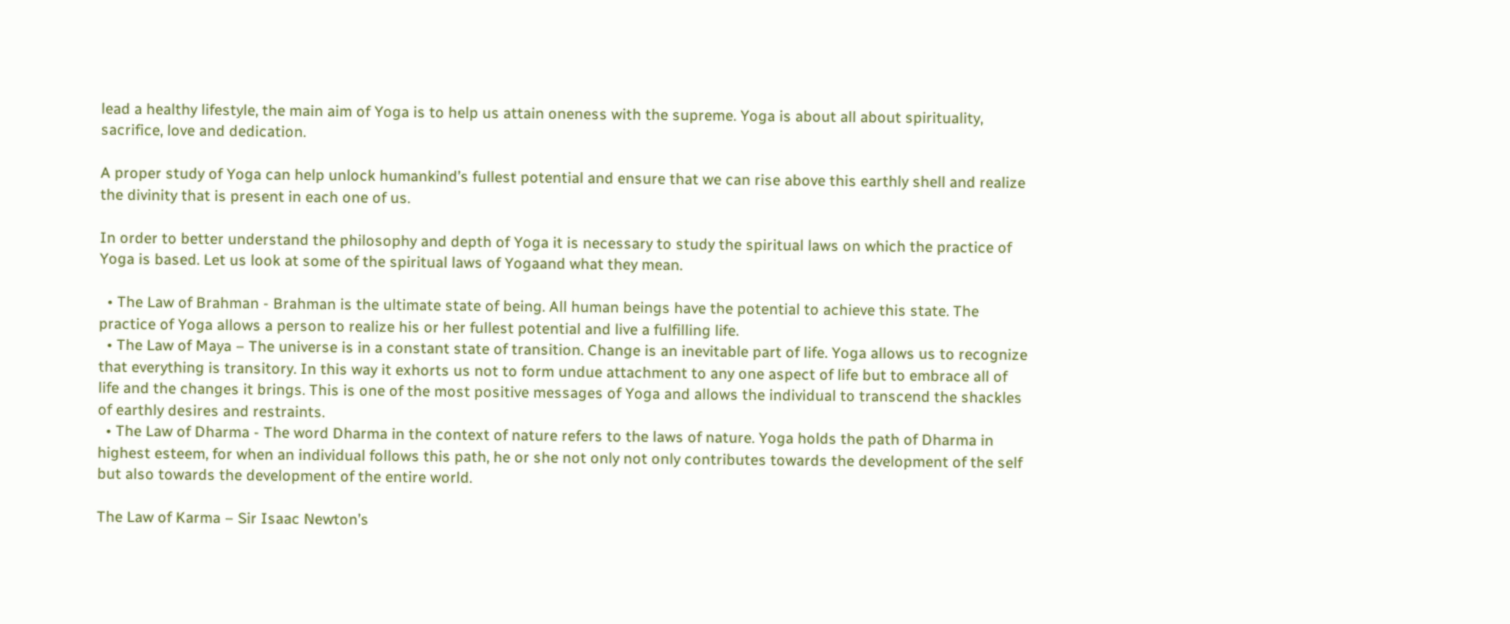lead a healthy lifestyle, the main aim of Yoga is to help us attain oneness with the supreme. Yoga is about all about spirituality, sacrifice, love and dedication.

A proper study of Yoga can help unlock humankind’s fullest potential and ensure that we can rise above this earthly shell and realize the divinity that is present in each one of us.

In order to better understand the philosophy and depth of Yoga it is necessary to study the spiritual laws on which the practice of Yoga is based. Let us look at some of the spiritual laws of Yogaand what they mean.

  • The Law of Brahman - Brahman is the ultimate state of being. All human beings have the potential to achieve this state. The practice of Yoga allows a person to realize his or her fullest potential and live a fulfilling life.
  • The Law of Maya – The universe is in a constant state of transition. Change is an inevitable part of life. Yoga allows us to recognize that everything is transitory. In this way it exhorts us not to form undue attachment to any one aspect of life but to embrace all of life and the changes it brings. This is one of the most positive messages of Yoga and allows the individual to transcend the shackles of earthly desires and restraints.
  • The Law of Dharma - The word Dharma in the context of nature refers to the laws of nature. Yoga holds the path of Dharma in highest esteem, for when an individual follows this path, he or she not only not only contributes towards the development of the self but also towards the development of the entire world.

The Law of Karma – Sir Isaac Newton’s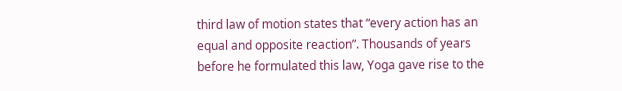third law of motion states that “every action has an equal and opposite reaction”. Thousands of years before he formulated this law, Yoga gave rise to the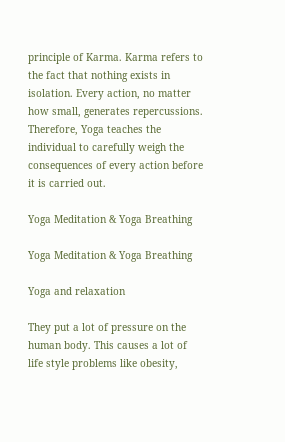principle of Karma. Karma refers to the fact that nothing exists in isolation. Every action, no matter how small, generates repercussions. Therefore, Yoga teaches the individual to carefully weigh the consequences of every action before it is carried out.

Yoga Meditation & Yoga Breathing

Yoga Meditation & Yoga Breathing

Yoga and relaxation

They put a lot of pressure on the human body. This causes a lot of life style problems like obesity,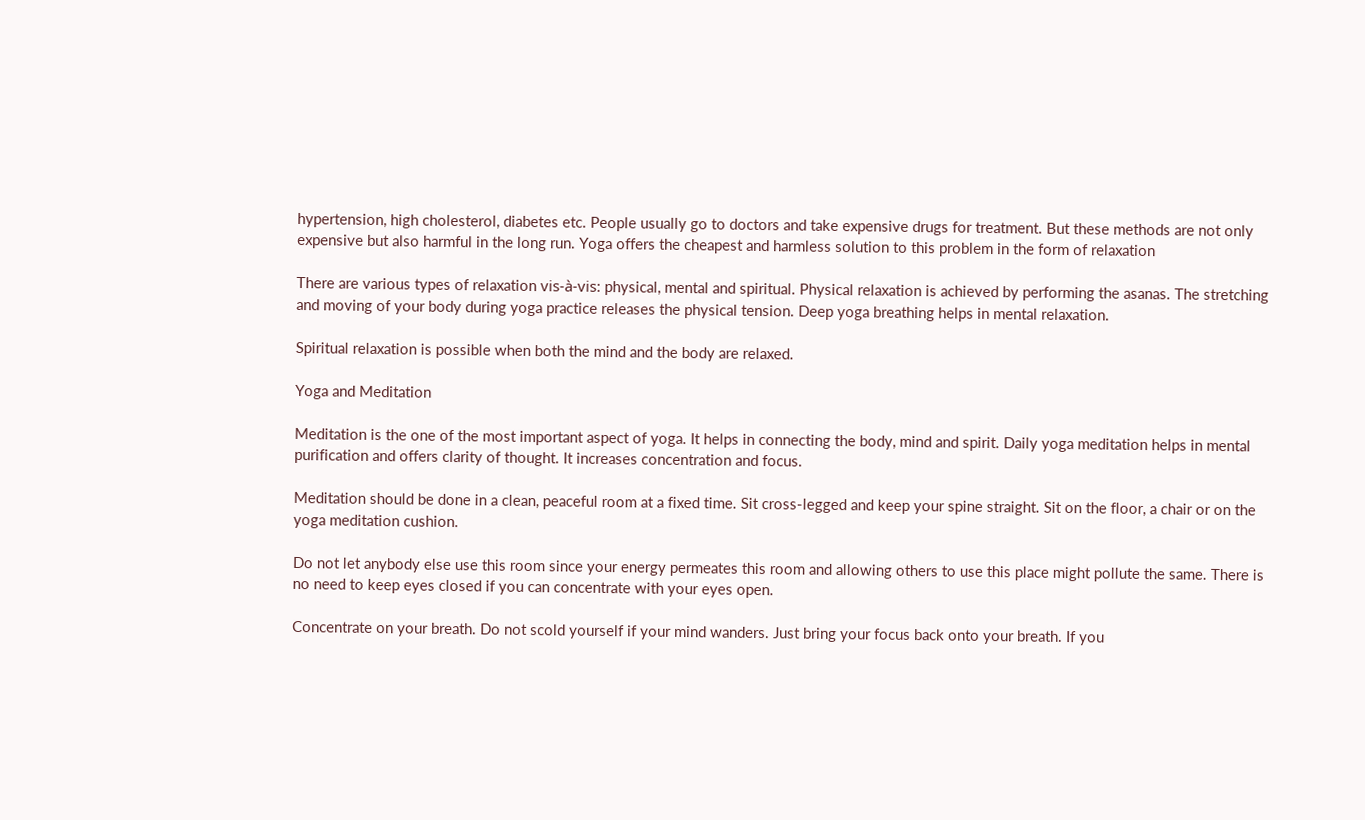hypertension, high cholesterol, diabetes etc. People usually go to doctors and take expensive drugs for treatment. But these methods are not only expensive but also harmful in the long run. Yoga offers the cheapest and harmless solution to this problem in the form of relaxation

There are various types of relaxation vis-à-vis: physical, mental and spiritual. Physical relaxation is achieved by performing the asanas. The stretching and moving of your body during yoga practice releases the physical tension. Deep yoga breathing helps in mental relaxation.

Spiritual relaxation is possible when both the mind and the body are relaxed.

Yoga and Meditation

Meditation is the one of the most important aspect of yoga. It helps in connecting the body, mind and spirit. Daily yoga meditation helps in mental purification and offers clarity of thought. It increases concentration and focus.

Meditation should be done in a clean, peaceful room at a fixed time. Sit cross-legged and keep your spine straight. Sit on the floor, a chair or on the yoga meditation cushion.

Do not let anybody else use this room since your energy permeates this room and allowing others to use this place might pollute the same. There is no need to keep eyes closed if you can concentrate with your eyes open.

Concentrate on your breath. Do not scold yourself if your mind wanders. Just bring your focus back onto your breath. If you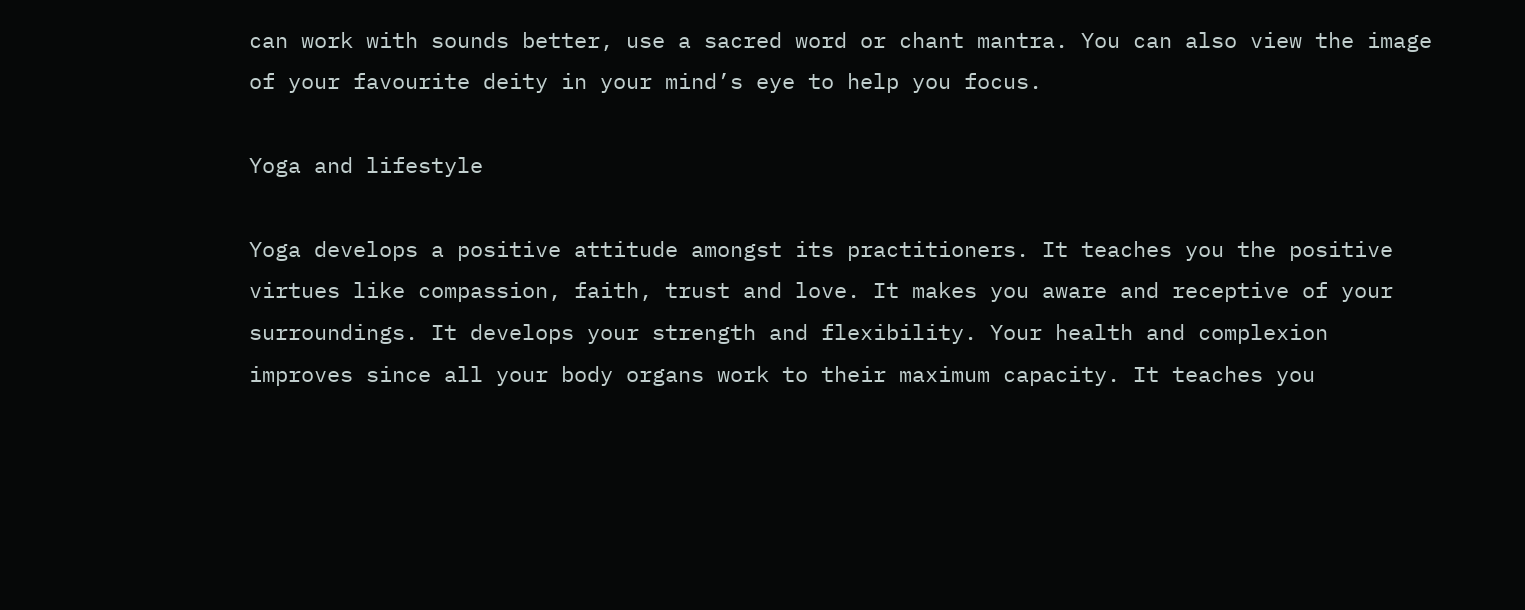can work with sounds better, use a sacred word or chant mantra. You can also view the image of your favourite deity in your mind’s eye to help you focus.

Yoga and lifestyle

Yoga develops a positive attitude amongst its practitioners. It teaches you the positive virtues like compassion, faith, trust and love. It makes you aware and receptive of your surroundings. It develops your strength and flexibility. Your health and complexion improves since all your body organs work to their maximum capacity. It teaches you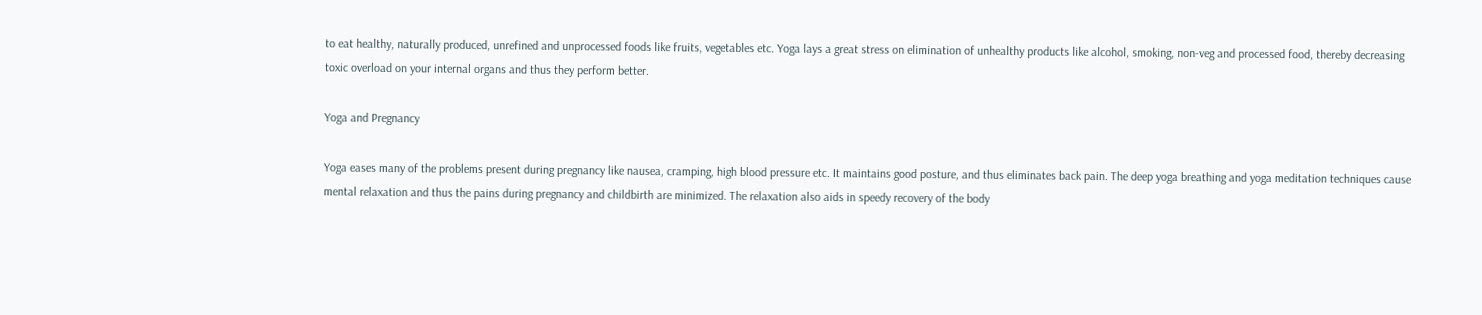to eat healthy, naturally produced, unrefined and unprocessed foods like fruits, vegetables etc. Yoga lays a great stress on elimination of unhealthy products like alcohol, smoking, non-veg and processed food, thereby decreasing toxic overload on your internal organs and thus they perform better.

Yoga and Pregnancy

Yoga eases many of the problems present during pregnancy like nausea, cramping, high blood pressure etc. It maintains good posture, and thus eliminates back pain. The deep yoga breathing and yoga meditation techniques cause mental relaxation and thus the pains during pregnancy and childbirth are minimized. The relaxation also aids in speedy recovery of the body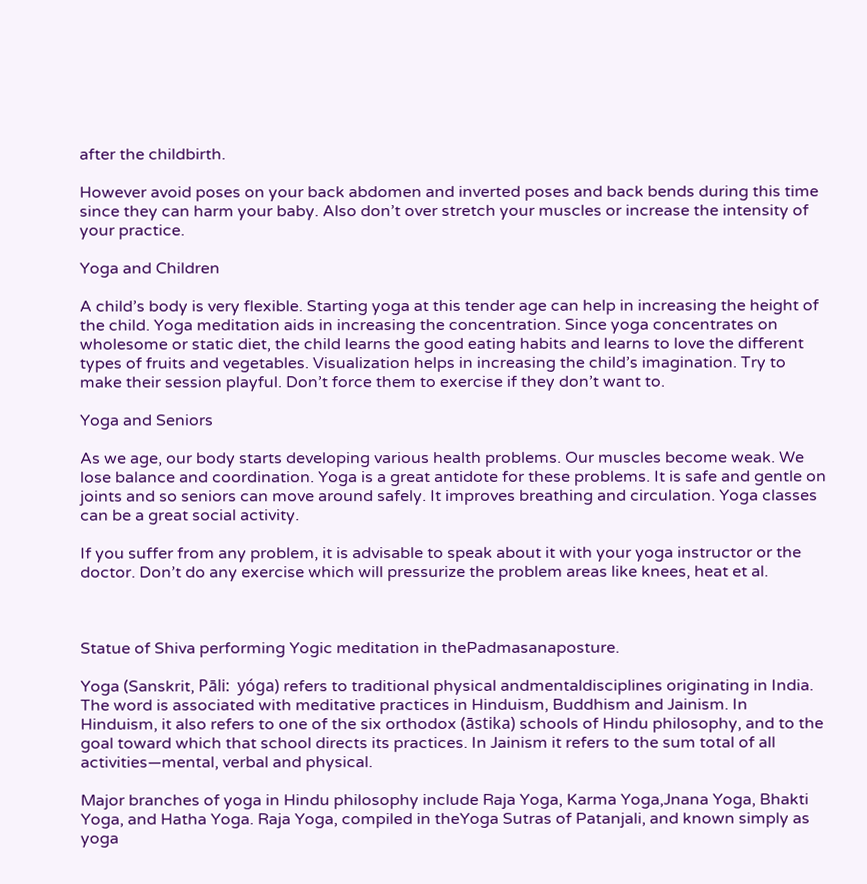after the childbirth.

However avoid poses on your back abdomen and inverted poses and back bends during this time since they can harm your baby. Also don’t over stretch your muscles or increase the intensity of your practice.

Yoga and Children

A child’s body is very flexible. Starting yoga at this tender age can help in increasing the height of the child. Yoga meditation aids in increasing the concentration. Since yoga concentrates on wholesome or static diet, the child learns the good eating habits and learns to love the different types of fruits and vegetables. Visualization helps in increasing the child’s imagination. Try to make their session playful. Don’t force them to exercise if they don’t want to.

Yoga and Seniors

As we age, our body starts developing various health problems. Our muscles become weak. We lose balance and coordination. Yoga is a great antidote for these problems. It is safe and gentle on joints and so seniors can move around safely. It improves breathing and circulation. Yoga classes can be a great social activity.

If you suffer from any problem, it is advisable to speak about it with your yoga instructor or the doctor. Don’t do any exercise which will pressurize the problem areas like knees, heat et al.



Statue of Shiva performing Yogic meditation in thePadmasanaposture.

Yoga (Sanskrit, Pāli:  yóga) refers to traditional physical andmentaldisciplines originating in India. The word is associated with meditative practices in Hinduism, Buddhism and Jainism. In Hinduism, it also refers to one of the six orthodox (āstika) schools of Hindu philosophy, and to the goal toward which that school directs its practices. In Jainism it refers to the sum total of all activities—mental, verbal and physical.

Major branches of yoga in Hindu philosophy include Raja Yoga, Karma Yoga,Jnana Yoga, Bhakti Yoga, and Hatha Yoga. Raja Yoga, compiled in theYoga Sutras of Patanjali, and known simply as yoga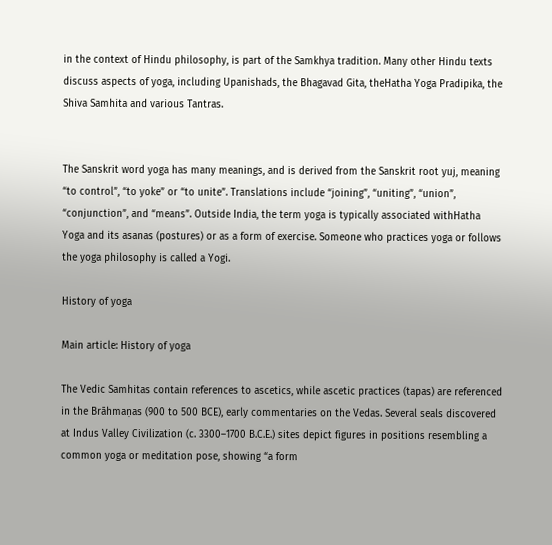in the context of Hindu philosophy, is part of the Samkhya tradition. Many other Hindu texts discuss aspects of yoga, including Upanishads, the Bhagavad Gita, theHatha Yoga Pradipika, the Shiva Samhita and various Tantras.


The Sanskrit word yoga has many meanings, and is derived from the Sanskrit root yuj, meaning “to control”, “to yoke” or “to unite”. Translations include “joining”, “uniting”, “union”, “conjunction”, and “means”. Outside India, the term yoga is typically associated withHatha Yoga and its asanas (postures) or as a form of exercise. Someone who practices yoga or follows the yoga philosophy is called a Yogi.

History of yoga

Main article: History of yoga

The Vedic Samhitas contain references to ascetics, while ascetic practices (tapas) are referenced in the Brāhmaṇas (900 to 500 BCE), early commentaries on the Vedas. Several seals discovered at Indus Valley Civilization (c. 3300–1700 B.C.E.) sites depict figures in positions resembling a common yoga or meditation pose, showing “a form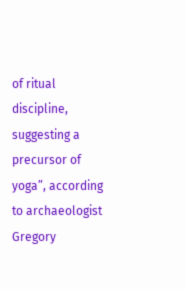of ritual discipline, suggesting a precursor of yoga”, according to archaeologist Gregory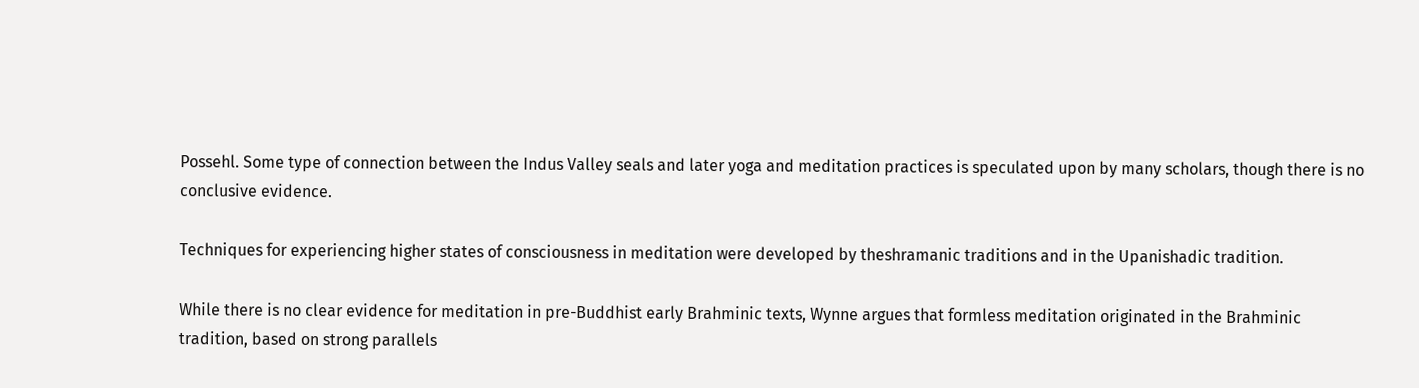Possehl. Some type of connection between the Indus Valley seals and later yoga and meditation practices is speculated upon by many scholars, though there is no conclusive evidence.

Techniques for experiencing higher states of consciousness in meditation were developed by theshramanic traditions and in the Upanishadic tradition.

While there is no clear evidence for meditation in pre-Buddhist early Brahminic texts, Wynne argues that formless meditation originated in the Brahminic tradition, based on strong parallels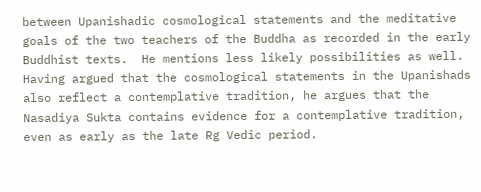between Upanishadic cosmological statements and the meditative goals of the two teachers of the Buddha as recorded in the early Buddhist texts.  He mentions less likely possibilities as well. Having argued that the cosmological statements in the Upanishads also reflect a contemplative tradition, he argues that the Nasadiya Sukta contains evidence for a contemplative tradition, even as early as the late Rg Vedic period.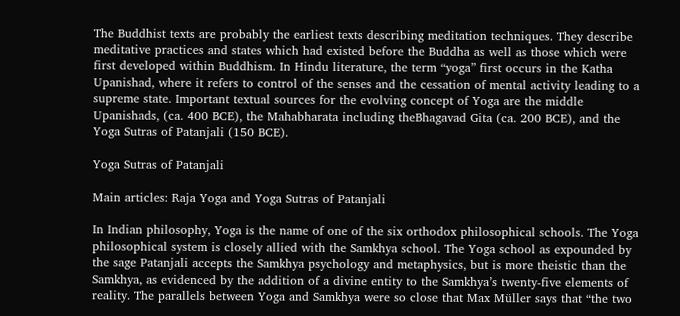The Buddhist texts are probably the earliest texts describing meditation techniques. They describe meditative practices and states which had existed before the Buddha as well as those which were first developed within Buddhism. In Hindu literature, the term “yoga” first occurs in the Katha Upanishad, where it refers to control of the senses and the cessation of mental activity leading to a supreme state. Important textual sources for the evolving concept of Yoga are the middle Upanishads, (ca. 400 BCE), the Mahabharata including theBhagavad Gita (ca. 200 BCE), and the Yoga Sutras of Patanjali (150 BCE).

Yoga Sutras of Patanjali

Main articles: Raja Yoga and Yoga Sutras of Patanjali

In Indian philosophy, Yoga is the name of one of the six orthodox philosophical schools. The Yoga philosophical system is closely allied with the Samkhya school. The Yoga school as expounded by the sage Patanjali accepts the Samkhya psychology and metaphysics, but is more theistic than the Samkhya, as evidenced by the addition of a divine entity to the Samkhya’s twenty-five elements of reality. The parallels between Yoga and Samkhya were so close that Max Müller says that “the two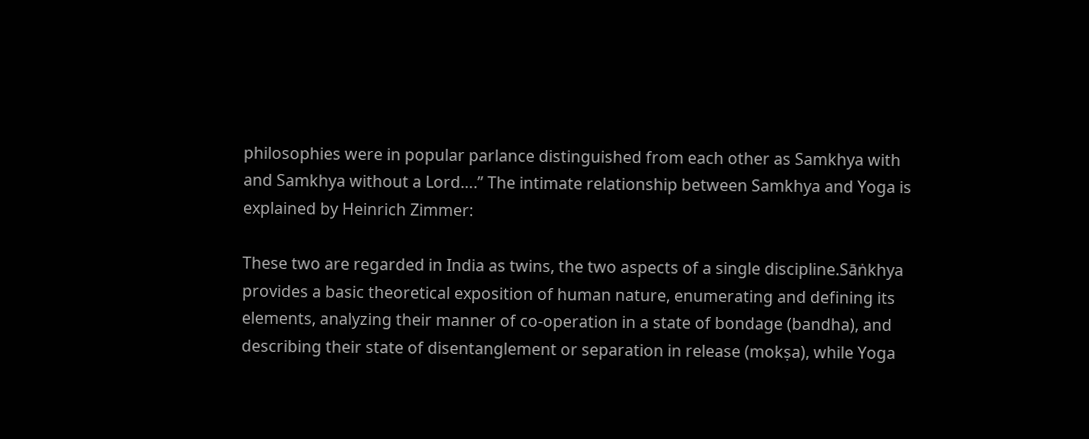philosophies were in popular parlance distinguished from each other as Samkhya with and Samkhya without a Lord….” The intimate relationship between Samkhya and Yoga is explained by Heinrich Zimmer:

These two are regarded in India as twins, the two aspects of a single discipline.Sāṅkhya provides a basic theoretical exposition of human nature, enumerating and defining its elements, analyzing their manner of co-operation in a state of bondage (bandha), and describing their state of disentanglement or separation in release (mokṣa), while Yoga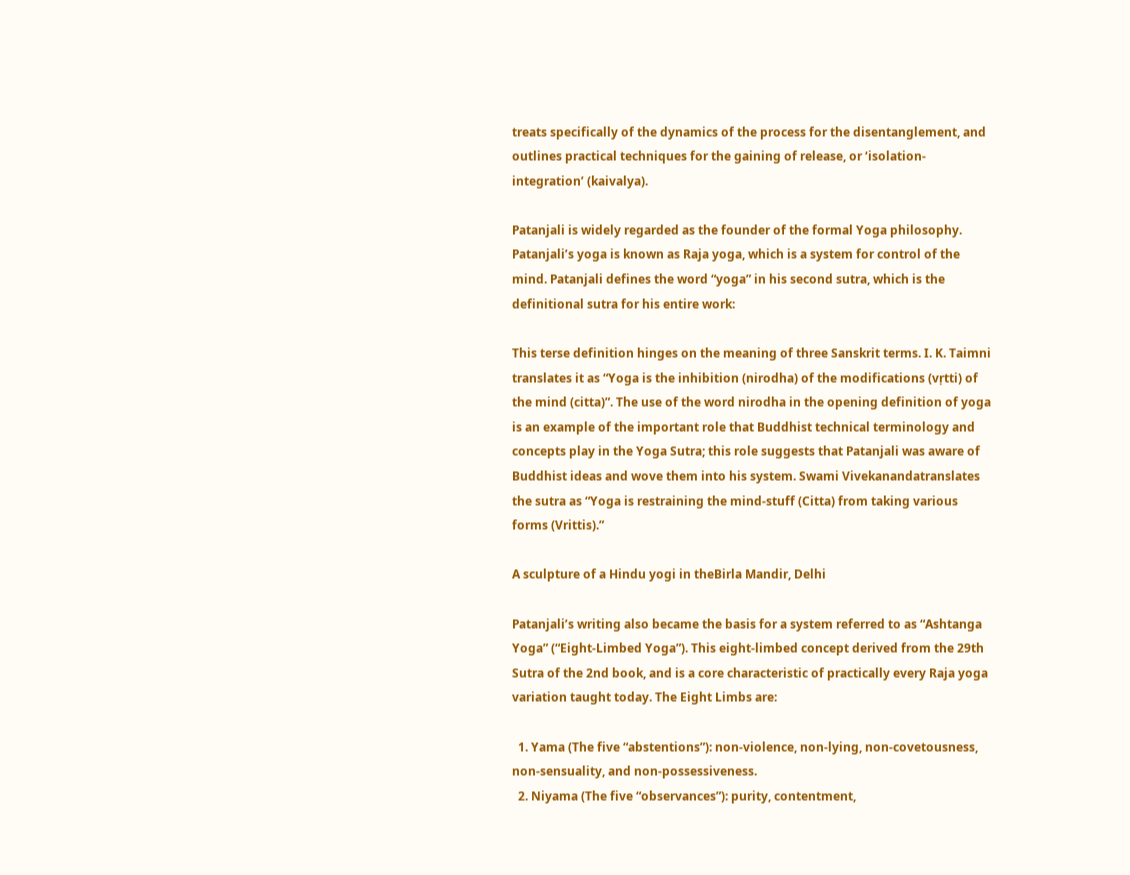treats specifically of the dynamics of the process for the disentanglement, and outlines practical techniques for the gaining of release, or ‘isolation-integration’ (kaivalya).

Patanjali is widely regarded as the founder of the formal Yoga philosophy. Patanjali’s yoga is known as Raja yoga, which is a system for control of the mind. Patanjali defines the word “yoga” in his second sutra, which is the definitional sutra for his entire work:

This terse definition hinges on the meaning of three Sanskrit terms. I. K. Taimni translates it as “Yoga is the inhibition (nirodha) of the modifications (vṛtti) of the mind (citta)”. The use of the word nirodha in the opening definition of yoga is an example of the important role that Buddhist technical terminology and concepts play in the Yoga Sutra; this role suggests that Patanjali was aware of Buddhist ideas and wove them into his system. Swami Vivekanandatranslates the sutra as “Yoga is restraining the mind-stuff (Citta) from taking various forms (Vrittis).”

A sculpture of a Hindu yogi in theBirla Mandir, Delhi

Patanjali’s writing also became the basis for a system referred to as “Ashtanga Yoga” (“Eight-Limbed Yoga”). This eight-limbed concept derived from the 29th Sutra of the 2nd book, and is a core characteristic of practically every Raja yoga variation taught today. The Eight Limbs are:

  1. Yama (The five “abstentions”): non-violence, non-lying, non-covetousness, non-sensuality, and non-possessiveness.
  2. Niyama (The five “observances”): purity, contentment,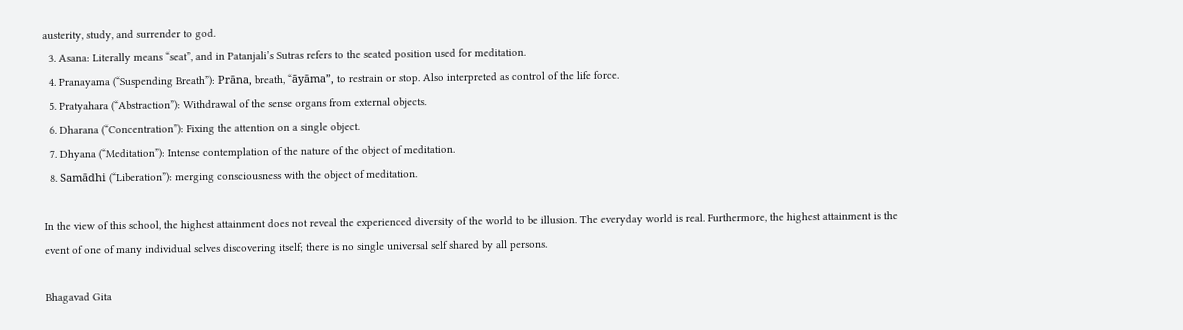austerity, study, and surrender to god.
  3. Asana: Literally means “seat”, and in Patanjali’s Sutras refers to the seated position used for meditation.
  4. Pranayama (“Suspending Breath”): Prāna, breath, “āyāma”, to restrain or stop. Also interpreted as control of the life force.
  5. Pratyahara (“Abstraction”): Withdrawal of the sense organs from external objects.
  6. Dharana (“Concentration”): Fixing the attention on a single object.
  7. Dhyana (“Meditation”): Intense contemplation of the nature of the object of meditation.
  8. Samādhi (“Liberation”): merging consciousness with the object of meditation.

In the view of this school, the highest attainment does not reveal the experienced diversity of the world to be illusion. The everyday world is real. Furthermore, the highest attainment is the event of one of many individual selves discovering itself; there is no single universal self shared by all persons.

Bhagavad Gita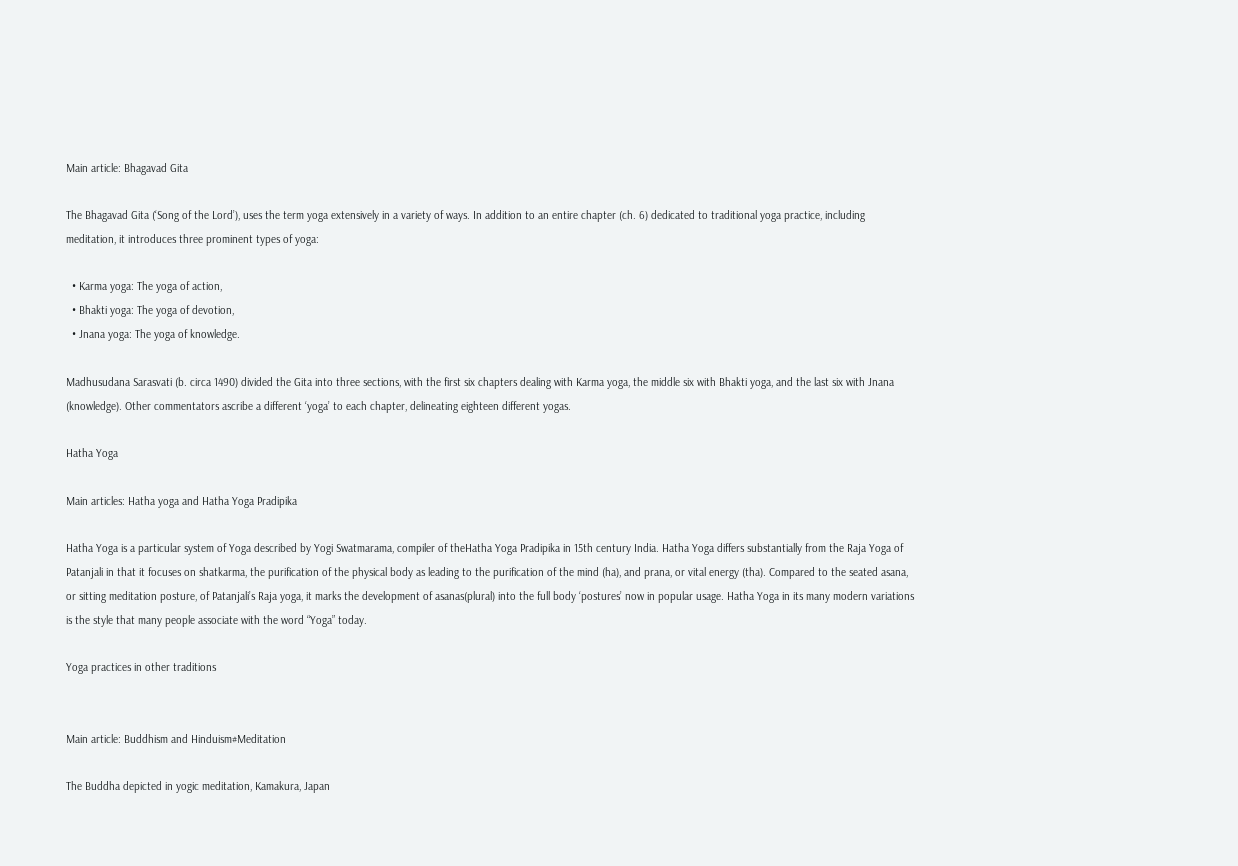Main article: Bhagavad Gita

The Bhagavad Gita (‘Song of the Lord’), uses the term yoga extensively in a variety of ways. In addition to an entire chapter (ch. 6) dedicated to traditional yoga practice, including meditation, it introduces three prominent types of yoga:

  • Karma yoga: The yoga of action,
  • Bhakti yoga: The yoga of devotion,
  • Jnana yoga: The yoga of knowledge.

Madhusudana Sarasvati (b. circa 1490) divided the Gita into three sections, with the first six chapters dealing with Karma yoga, the middle six with Bhakti yoga, and the last six with Jnana (knowledge). Other commentators ascribe a different ‘yoga’ to each chapter, delineating eighteen different yogas.

Hatha Yoga

Main articles: Hatha yoga and Hatha Yoga Pradipika

Hatha Yoga is a particular system of Yoga described by Yogi Swatmarama, compiler of theHatha Yoga Pradipika in 15th century India. Hatha Yoga differs substantially from the Raja Yoga of Patanjali in that it focuses on shatkarma, the purification of the physical body as leading to the purification of the mind (ha), and prana, or vital energy (tha). Compared to the seated asana, or sitting meditation posture, of Patanjali’s Raja yoga, it marks the development of asanas(plural) into the full body ‘postures’ now in popular usage. Hatha Yoga in its many modern variations is the style that many people associate with the word “Yoga” today.

Yoga practices in other traditions


Main article: Buddhism and Hinduism#Meditation

The Buddha depicted in yogic meditation, Kamakura, Japan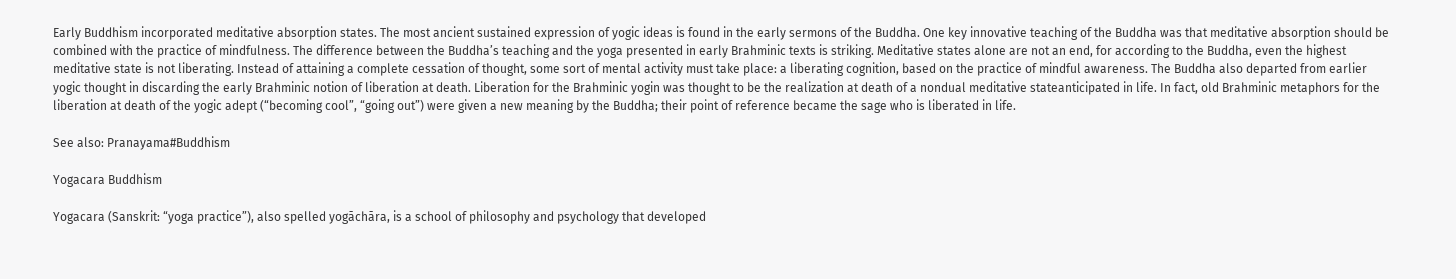Early Buddhism incorporated meditative absorption states. The most ancient sustained expression of yogic ideas is found in the early sermons of the Buddha. One key innovative teaching of the Buddha was that meditative absorption should be combined with the practice of mindfulness. The difference between the Buddha’s teaching and the yoga presented in early Brahminic texts is striking. Meditative states alone are not an end, for according to the Buddha, even the highest meditative state is not liberating. Instead of attaining a complete cessation of thought, some sort of mental activity must take place: a liberating cognition, based on the practice of mindful awareness. The Buddha also departed from earlier yogic thought in discarding the early Brahminic notion of liberation at death. Liberation for the Brahminic yogin was thought to be the realization at death of a nondual meditative stateanticipated in life. In fact, old Brahminic metaphors for the liberation at death of the yogic adept (“becoming cool”, “going out”) were given a new meaning by the Buddha; their point of reference became the sage who is liberated in life.

See also: Pranayama#Buddhism

Yogacara Buddhism

Yogacara (Sanskrit: “yoga practice”), also spelled yogāchāra, is a school of philosophy and psychology that developed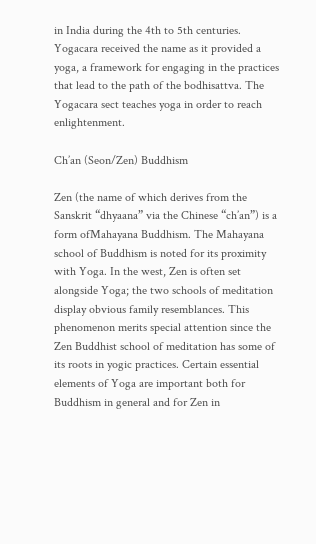in India during the 4th to 5th centuries. Yogacara received the name as it provided a yoga, a framework for engaging in the practices that lead to the path of the bodhisattva. The Yogacara sect teaches yoga in order to reach enlightenment.

Ch’an (Seon/Zen) Buddhism

Zen (the name of which derives from the Sanskrit “dhyaana” via the Chinese “ch’an”) is a form ofMahayana Buddhism. The Mahayana school of Buddhism is noted for its proximity with Yoga. In the west, Zen is often set alongside Yoga; the two schools of meditation display obvious family resemblances. This phenomenon merits special attention since the Zen Buddhist school of meditation has some of its roots in yogic practices. Certain essential elements of Yoga are important both for Buddhism in general and for Zen in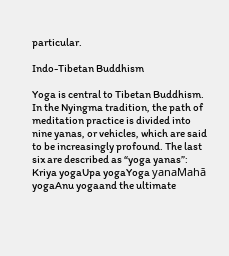particular.

Indo-Tibetan Buddhism

Yoga is central to Tibetan Buddhism. In the Nyingma tradition, the path of meditation practice is divided into nine yanas, or vehicles, which are said to be increasingly profound. The last six are described as “yoga yanas”: Kriya yogaUpa yogaYoga yanaMahā yogaAnu yogaand the ultimate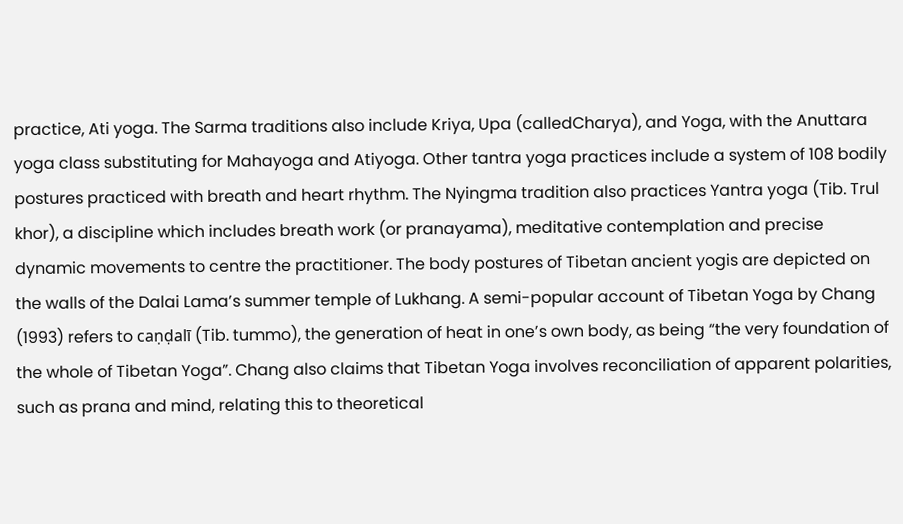practice, Ati yoga. The Sarma traditions also include Kriya, Upa (calledCharya), and Yoga, with the Anuttara yoga class substituting for Mahayoga and Atiyoga. Other tantra yoga practices include a system of 108 bodily postures practiced with breath and heart rhythm. The Nyingma tradition also practices Yantra yoga (Tib. Trul khor), a discipline which includes breath work (or pranayama), meditative contemplation and precise dynamic movements to centre the practitioner. The body postures of Tibetan ancient yogis are depicted on the walls of the Dalai Lama’s summer temple of Lukhang. A semi-popular account of Tibetan Yoga by Chang (1993) refers to caṇḍalī (Tib. tummo), the generation of heat in one’s own body, as being “the very foundation of the whole of Tibetan Yoga”. Chang also claims that Tibetan Yoga involves reconciliation of apparent polarities, such as prana and mind, relating this to theoretical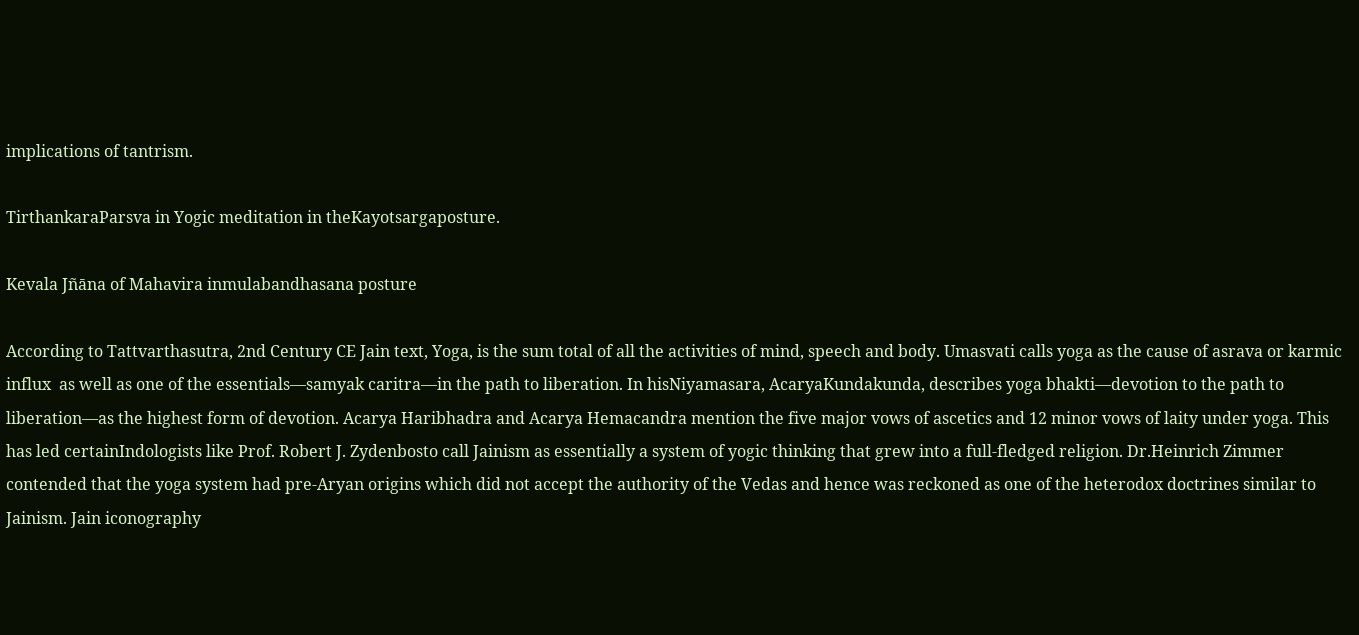implications of tantrism.

TirthankaraParsva in Yogic meditation in theKayotsargaposture.

Kevala Jñāna of Mahavira inmulabandhasana posture

According to Tattvarthasutra, 2nd Century CE Jain text, Yoga, is the sum total of all the activities of mind, speech and body. Umasvati calls yoga as the cause of asrava or karmic influx  as well as one of the essentials—samyak caritra—in the path to liberation. In hisNiyamasara, AcaryaKundakunda, describes yoga bhakti—devotion to the path to liberation—as the highest form of devotion. Acarya Haribhadra and Acarya Hemacandra mention the five major vows of ascetics and 12 minor vows of laity under yoga. This has led certainIndologists like Prof. Robert J. Zydenbosto call Jainism as essentially a system of yogic thinking that grew into a full-fledged religion. Dr.Heinrich Zimmer contended that the yoga system had pre-Aryan origins which did not accept the authority of the Vedas and hence was reckoned as one of the heterodox doctrines similar to Jainism. Jain iconography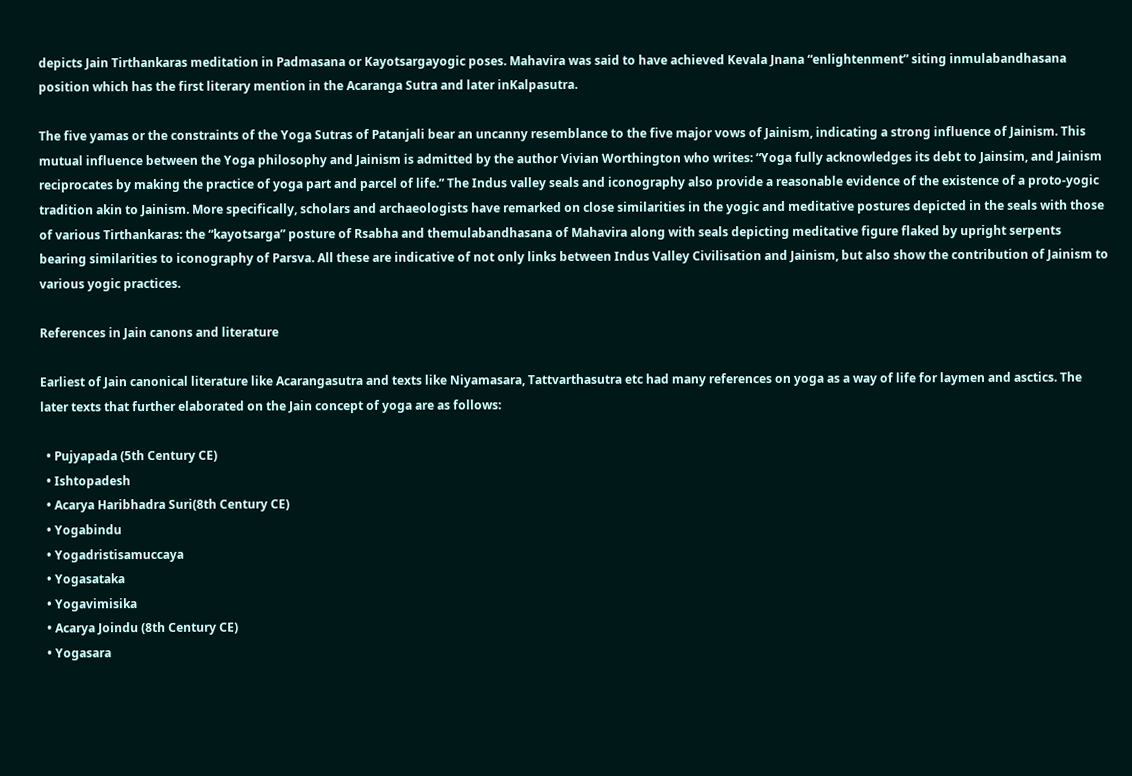depicts Jain Tirthankaras meditation in Padmasana or Kayotsargayogic poses. Mahavira was said to have achieved Kevala Jnana “enlightenment” siting inmulabandhasana position which has the first literary mention in the Acaranga Sutra and later inKalpasutra.

The five yamas or the constraints of the Yoga Sutras of Patanjali bear an uncanny resemblance to the five major vows of Jainism, indicating a strong influence of Jainism. This mutual influence between the Yoga philosophy and Jainism is admitted by the author Vivian Worthington who writes: “Yoga fully acknowledges its debt to Jainsim, and Jainism reciprocates by making the practice of yoga part and parcel of life.” The Indus valley seals and iconography also provide a reasonable evidence of the existence of a proto-yogic tradition akin to Jainism. More specifically, scholars and archaeologists have remarked on close similarities in the yogic and meditative postures depicted in the seals with those of various Tirthankaras: the “kayotsarga” posture of Rsabha and themulabandhasana of Mahavira along with seals depicting meditative figure flaked by upright serpents bearing similarities to iconography of Parsva. All these are indicative of not only links between Indus Valley Civilisation and Jainism, but also show the contribution of Jainism to various yogic practices.

References in Jain canons and literature

Earliest of Jain canonical literature like Acarangasutra and texts like Niyamasara, Tattvarthasutra etc had many references on yoga as a way of life for laymen and asctics. The later texts that further elaborated on the Jain concept of yoga are as follows:

  • Pujyapada (5th Century CE)
  • Ishtopadesh
  • Acarya Haribhadra Suri(8th Century CE)
  • Yogabindu
  • Yogadristisamuccaya
  • Yogasataka
  • Yogavimisika
  • Acarya Joindu (8th Century CE)
  • Yogasara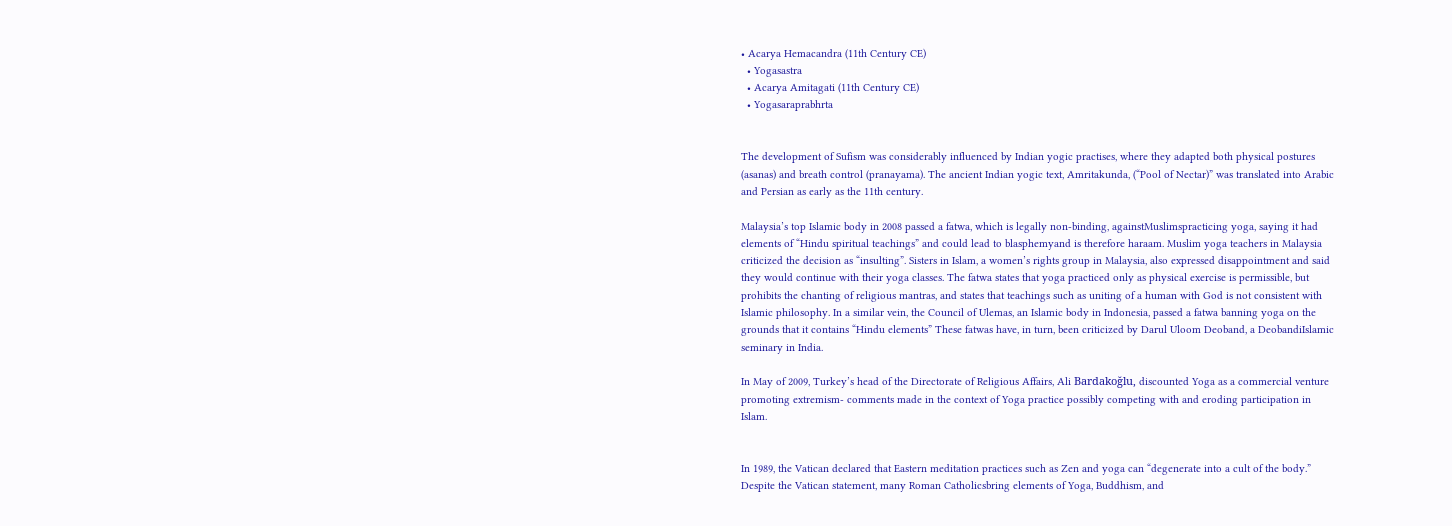• Acarya Hemacandra (11th Century CE)
  • Yogasastra
  • Acarya Amitagati (11th Century CE)
  • Yogasaraprabhrta


The development of Sufism was considerably influenced by Indian yogic practises, where they adapted both physical postures (asanas) and breath control (pranayama). The ancient Indian yogic text, Amritakunda, (“Pool of Nectar)” was translated into Arabic and Persian as early as the 11th century.

Malaysia’s top Islamic body in 2008 passed a fatwa, which is legally non-binding, againstMuslimspracticing yoga, saying it had elements of “Hindu spiritual teachings” and could lead to blasphemyand is therefore haraam. Muslim yoga teachers in Malaysia criticized the decision as “insulting”. Sisters in Islam, a women’s rights group in Malaysia, also expressed disappointment and said they would continue with their yoga classes. The fatwa states that yoga practiced only as physical exercise is permissible, but prohibits the chanting of religious mantras, and states that teachings such as uniting of a human with God is not consistent with Islamic philosophy. In a similar vein, the Council of Ulemas, an Islamic body in Indonesia, passed a fatwa banning yoga on the grounds that it contains “Hindu elements” These fatwas have, in turn, been criticized by Darul Uloom Deoband, a DeobandiIslamic seminary in India.

In May of 2009, Turkey’s head of the Directorate of Religious Affairs, Ali Bardakoğlu, discounted Yoga as a commercial venture promoting extremism- comments made in the context of Yoga practice possibly competing with and eroding participation in Islam.


In 1989, the Vatican declared that Eastern meditation practices such as Zen and yoga can “degenerate into a cult of the body.” Despite the Vatican statement, many Roman Catholicsbring elements of Yoga, Buddhism, and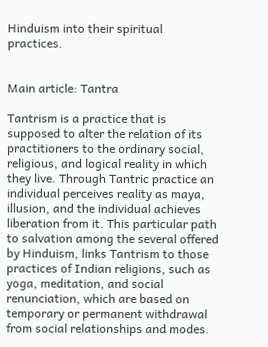Hinduism into their spiritual practices.


Main article: Tantra

Tantrism is a practice that is supposed to alter the relation of its practitioners to the ordinary social, religious, and logical reality in which they live. Through Tantric practice an individual perceives reality as maya, illusion, and the individual achieves liberation from it. This particular path to salvation among the several offered by Hinduism, links Tantrism to those practices of Indian religions, such as yoga, meditation, and social renunciation, which are based on temporary or permanent withdrawal from social relationships and modes.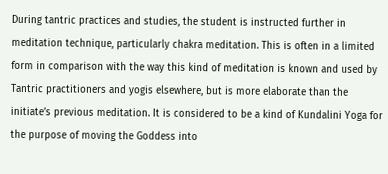During tantric practices and studies, the student is instructed further in meditation technique, particularly chakra meditation. This is often in a limited form in comparison with the way this kind of meditation is known and used by Tantric practitioners and yogis elsewhere, but is more elaborate than the initiate’s previous meditation. It is considered to be a kind of Kundalini Yoga for the purpose of moving the Goddess into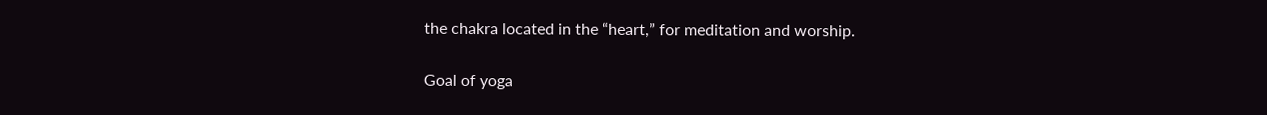the chakra located in the “heart,” for meditation and worship.

Goal of yoga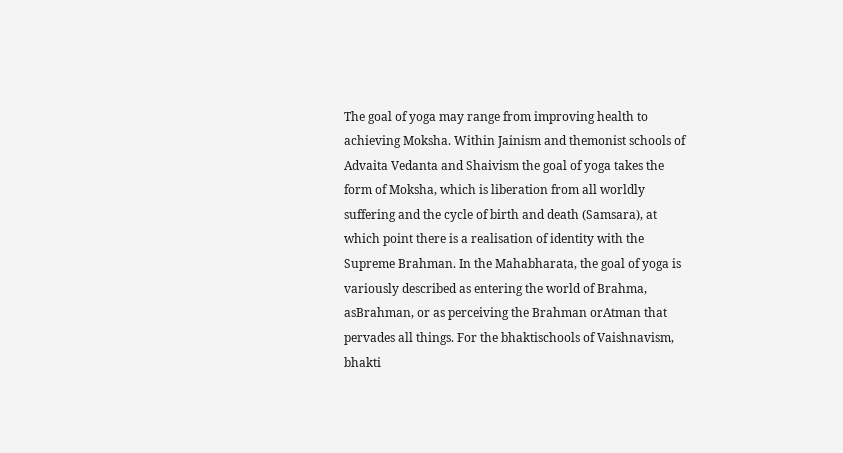The goal of yoga may range from improving health to achieving Moksha. Within Jainism and themonist schools of Advaita Vedanta and Shaivism the goal of yoga takes the form of Moksha, which is liberation from all worldly suffering and the cycle of birth and death (Samsara), at which point there is a realisation of identity with the Supreme Brahman. In the Mahabharata, the goal of yoga is variously described as entering the world of Brahma, asBrahman, or as perceiving the Brahman orAtman that pervades all things. For the bhaktischools of Vaishnavism, bhakti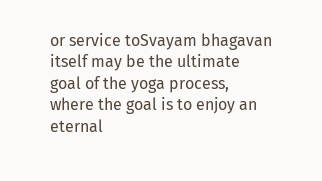or service toSvayam bhagavan itself may be the ultimate goal of the yoga process, where the goal is to enjoy an eternal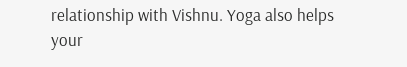relationship with Vishnu. Yoga also helps your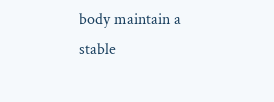body maintain a stable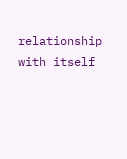relationship with itself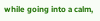while going into a calm,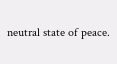neutral state of peace.